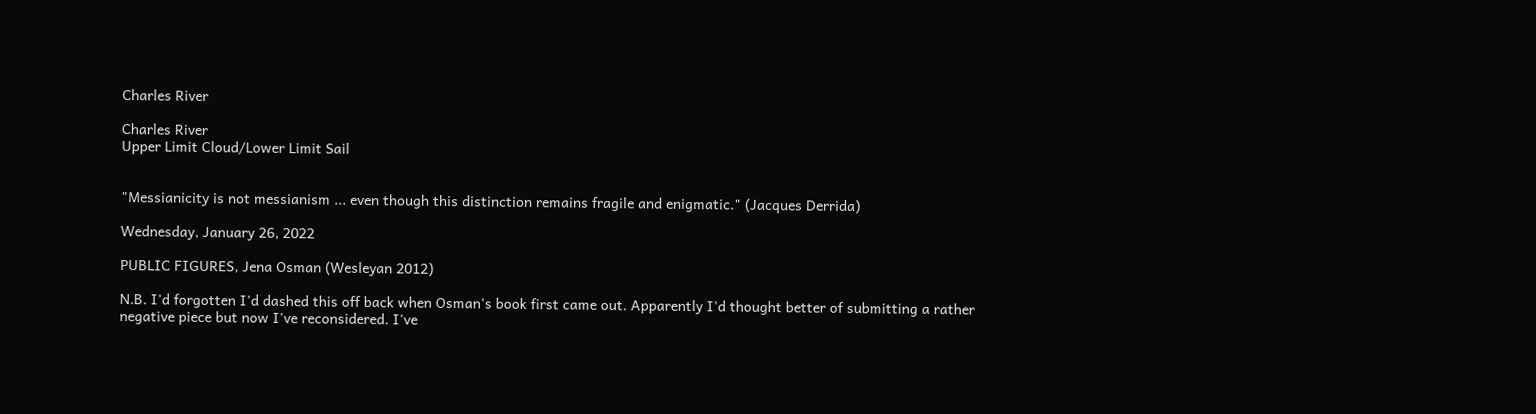Charles River

Charles River
Upper Limit Cloud/Lower Limit Sail


"Messianicity is not messianism ... even though this distinction remains fragile and enigmatic." (Jacques Derrida)

Wednesday, January 26, 2022

PUBLIC FIGURES, Jena Osman (Wesleyan 2012)

N.B. I'd forgotten I'd dashed this off back when Osman's book first came out. Apparently I'd thought better of submitting a rather negative piece but now I've reconsidered. I've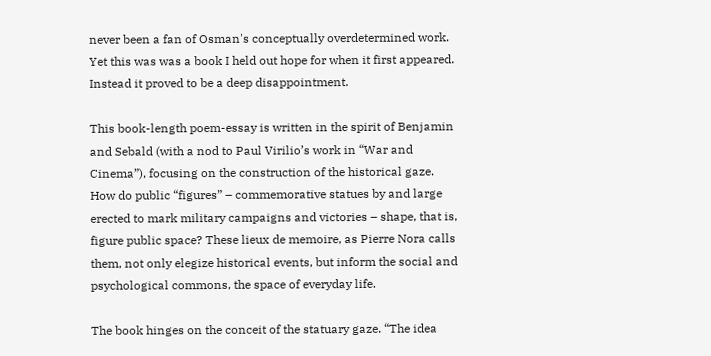never been a fan of Osman's conceptually overdetermined work. Yet this was was a book I held out hope for when it first appeared. Instead it proved to be a deep disappointment.

This book-length poem-essay is written in the spirit of Benjamin and Sebald (with a nod to Paul Virilio’s work in “War and Cinema”), focusing on the construction of the historical gaze. How do public “figures” – commemorative statues by and large erected to mark military campaigns and victories – shape, that is, figure public space? These lieux de memoire, as Pierre Nora calls them, not only elegize historical events, but inform the social and psychological commons, the space of everyday life.

The book hinges on the conceit of the statuary gaze. “The idea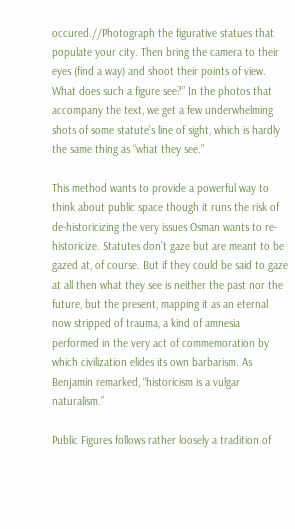occured.//Photograph the figurative statues that populate your city. Then bring the camera to their eyes (find a way) and shoot their points of view. What does such a figure see?” In the photos that accompany the text, we get a few underwhelming shots of some statute’s line of sight, which is hardly the same thing as “what they see.”

This method wants to provide a powerful way to think about public space though it runs the risk of de-historicizing the very issues Osman wants to re-historicize. Statutes don’t gaze but are meant to be gazed at, of course. But if they could be said to gaze at all then what they see is neither the past nor the future, but the present, mapping it as an eternal now stripped of trauma, a kind of amnesia performed in the very act of commemoration by which civilization elides its own barbarism. As Benjamin remarked, “historicism is a vulgar naturalism.”

Public Figures follows rather loosely a tradition of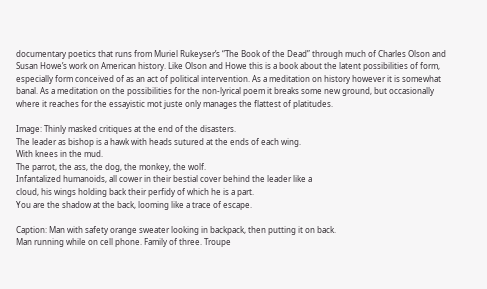documentary poetics that runs from Muriel Rukeyser’s “The Book of the Dead” through much of Charles Olson and Susan Howe’s work on American history. Like Olson and Howe this is a book about the latent possibilities of form, especially form conceived of as an act of political intervention. As a meditation on history however it is somewhat banal. As a meditation on the possibilities for the non-lyrical poem it breaks some new ground, but occasionally where it reaches for the essayistic mot juste only manages the flattest of platitudes.

Image: Thinly masked critiques at the end of the disasters.
The leader as bishop is a hawk with heads sutured at the ends of each wing.
With knees in the mud.
The parrot, the ass, the dog, the monkey, the wolf.
Infantalized humanoids, all cower in their bestial cover behind the leader like a
cloud, his wings holding back their perfidy of which he is a part.
You are the shadow at the back, looming like a trace of escape.

Caption: Man with safety orange sweater looking in backpack, then putting it on back.
Man running while on cell phone. Family of three. Troupe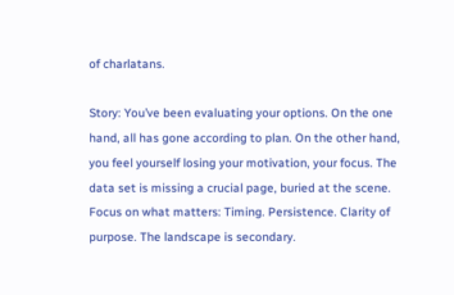of charlatans.

Story: You’ve been evaluating your options. On the one hand, all has gone according to plan. On the other hand, you feel yourself losing your motivation, your focus. The data set is missing a crucial page, buried at the scene. Focus on what matters: Timing. Persistence. Clarity of purpose. The landscape is secondary.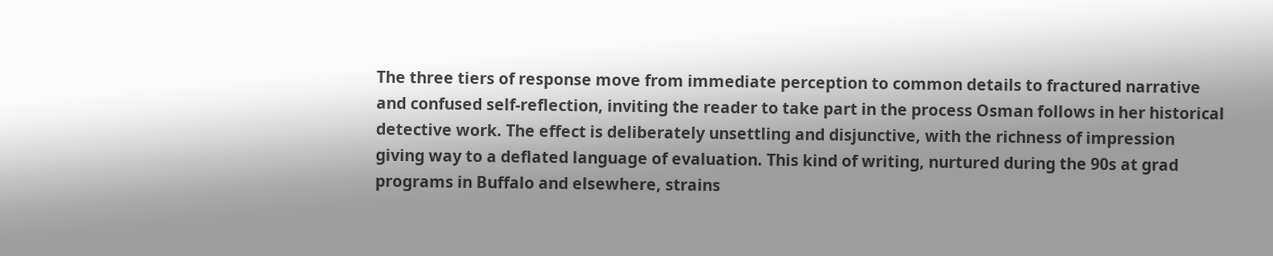The three tiers of response move from immediate perception to common details to fractured narrative and confused self-reflection, inviting the reader to take part in the process Osman follows in her historical detective work. The effect is deliberately unsettling and disjunctive, with the richness of impression giving way to a deflated language of evaluation. This kind of writing, nurtured during the 90s at grad programs in Buffalo and elsewhere, strains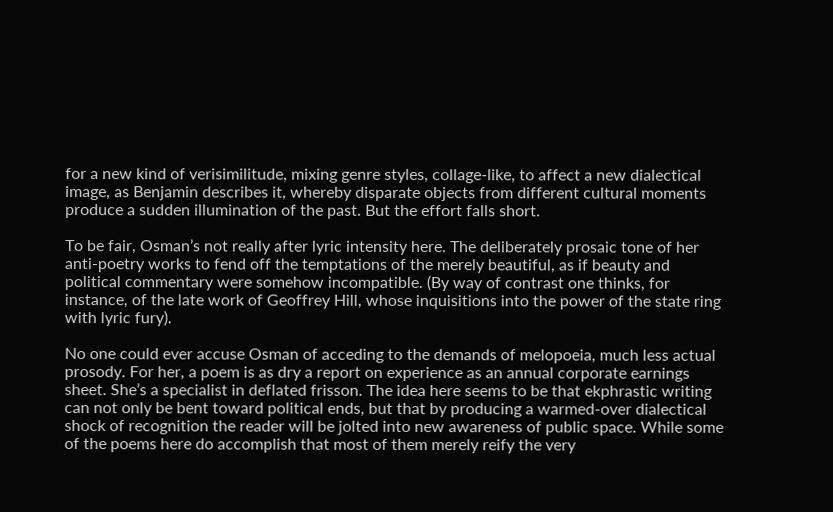for a new kind of verisimilitude, mixing genre styles, collage-like, to affect a new dialectical image, as Benjamin describes it, whereby disparate objects from different cultural moments produce a sudden illumination of the past. But the effort falls short.

To be fair, Osman’s not really after lyric intensity here. The deliberately prosaic tone of her anti-poetry works to fend off the temptations of the merely beautiful, as if beauty and political commentary were somehow incompatible. (By way of contrast one thinks, for instance, of the late work of Geoffrey Hill, whose inquisitions into the power of the state ring with lyric fury).

No one could ever accuse Osman of acceding to the demands of melopoeia, much less actual prosody. For her, a poem is as dry a report on experience as an annual corporate earnings sheet. She’s a specialist in deflated frisson. The idea here seems to be that ekphrastic writing can not only be bent toward political ends, but that by producing a warmed-over dialectical shock of recognition the reader will be jolted into new awareness of public space. While some of the poems here do accomplish that most of them merely reify the very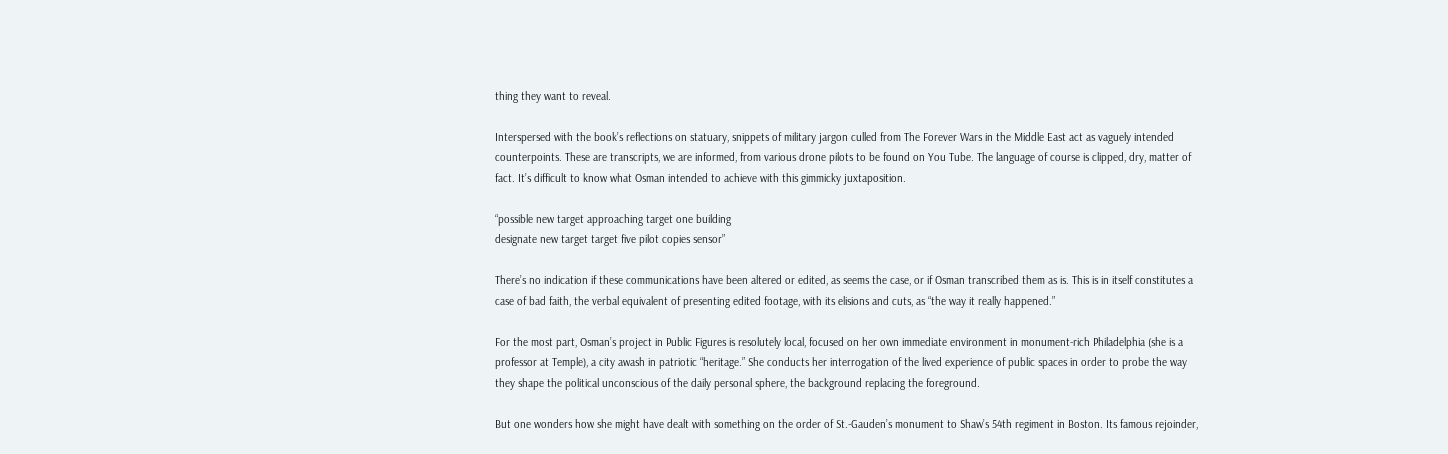thing they want to reveal.

Interspersed with the book’s reflections on statuary, snippets of military jargon culled from The Forever Wars in the Middle East act as vaguely intended counterpoints. These are transcripts, we are informed, from various drone pilots to be found on You Tube. The language of course is clipped, dry, matter of fact. It’s difficult to know what Osman intended to achieve with this gimmicky juxtaposition.

“possible new target approaching target one building
designate new target target five pilot copies sensor”

There’s no indication if these communications have been altered or edited, as seems the case, or if Osman transcribed them as is. This is in itself constitutes a case of bad faith, the verbal equivalent of presenting edited footage, with its elisions and cuts, as “the way it really happened.”

For the most part, Osman’s project in Public Figures is resolutely local, focused on her own immediate environment in monument-rich Philadelphia (she is a professor at Temple), a city awash in patriotic “heritage.” She conducts her interrogation of the lived experience of public spaces in order to probe the way they shape the political unconscious of the daily personal sphere, the background replacing the foreground.

But one wonders how she might have dealt with something on the order of St.-Gauden’s monument to Shaw’s 54th regiment in Boston. Its famous rejoinder,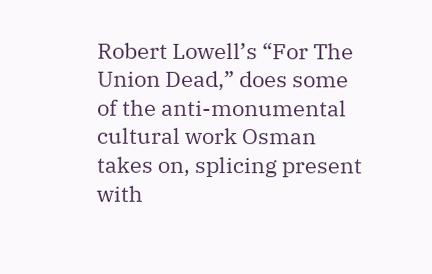Robert Lowell’s “For The Union Dead,” does some of the anti-monumental cultural work Osman takes on, splicing present with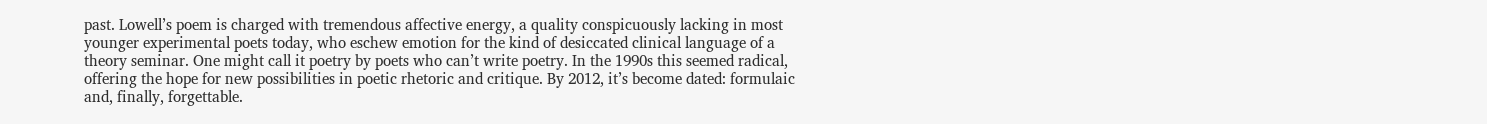past. Lowell’s poem is charged with tremendous affective energy, a quality conspicuously lacking in most younger experimental poets today, who eschew emotion for the kind of desiccated clinical language of a theory seminar. One might call it poetry by poets who can’t write poetry. In the 1990s this seemed radical, offering the hope for new possibilities in poetic rhetoric and critique. By 2012, it’s become dated: formulaic and, finally, forgettable.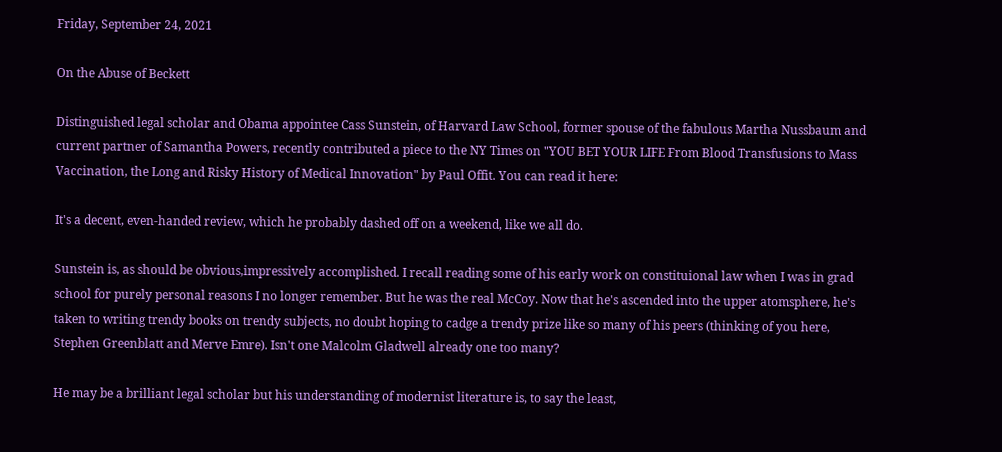Friday, September 24, 2021

On the Abuse of Beckett

Distinguished legal scholar and Obama appointee Cass Sunstein, of Harvard Law School, former spouse of the fabulous Martha Nussbaum and current partner of Samantha Powers, recently contributed a piece to the NY Times on "YOU BET YOUR LIFE From Blood Transfusions to Mass Vaccination, the Long and Risky History of Medical Innovation" by Paul Offit. You can read it here:

It's a decent, even-handed review, which he probably dashed off on a weekend, like we all do.

Sunstein is, as should be obvious,impressively accomplished. I recall reading some of his early work on constituional law when I was in grad school for purely personal reasons I no longer remember. But he was the real McCoy. Now that he's ascended into the upper atomsphere, he's taken to writing trendy books on trendy subjects, no doubt hoping to cadge a trendy prize like so many of his peers (thinking of you here, Stephen Greenblatt and Merve Emre). Isn't one Malcolm Gladwell already one too many?

He may be a brilliant legal scholar but his understanding of modernist literature is, to say the least,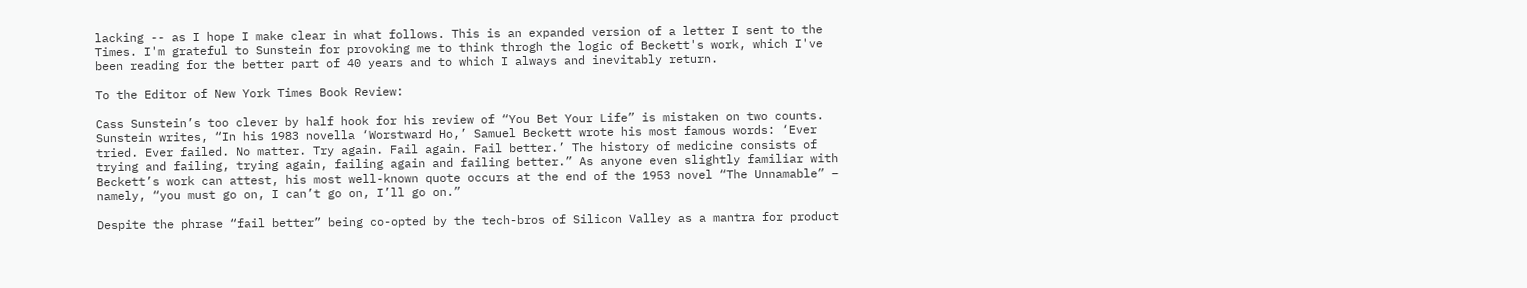lacking -- as I hope I make clear in what follows. This is an expanded version of a letter I sent to the Times. I'm grateful to Sunstein for provoking me to think throgh the logic of Beckett's work, which I've been reading for the better part of 40 years and to which I always and inevitably return.

To the Editor of New York Times Book Review:

Cass Sunstein’s too clever by half hook for his review of “You Bet Your Life” is mistaken on two counts. Sunstein writes, “In his 1983 novella ‘Worstward Ho,’ Samuel Beckett wrote his most famous words: ‘Ever tried. Ever failed. No matter. Try again. Fail again. Fail better.’ The history of medicine consists of trying and failing, trying again, failing again and failing better.” As anyone even slightly familiar with Beckett’s work can attest, his most well-known quote occurs at the end of the 1953 novel “The Unnamable” – namely, “you must go on, I can’t go on, I’ll go on.”

Despite the phrase “fail better” being co-opted by the tech-bros of Silicon Valley as a mantra for product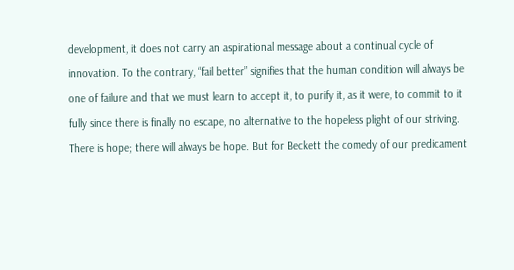development, it does not carry an aspirational message about a continual cycle of innovation. To the contrary, “fail better” signifies that the human condition will always be one of failure and that we must learn to accept it, to purify it, as it were, to commit to it fully since there is finally no escape, no alternative to the hopeless plight of our striving. There is hope; there will always be hope. But for Beckett the comedy of our predicament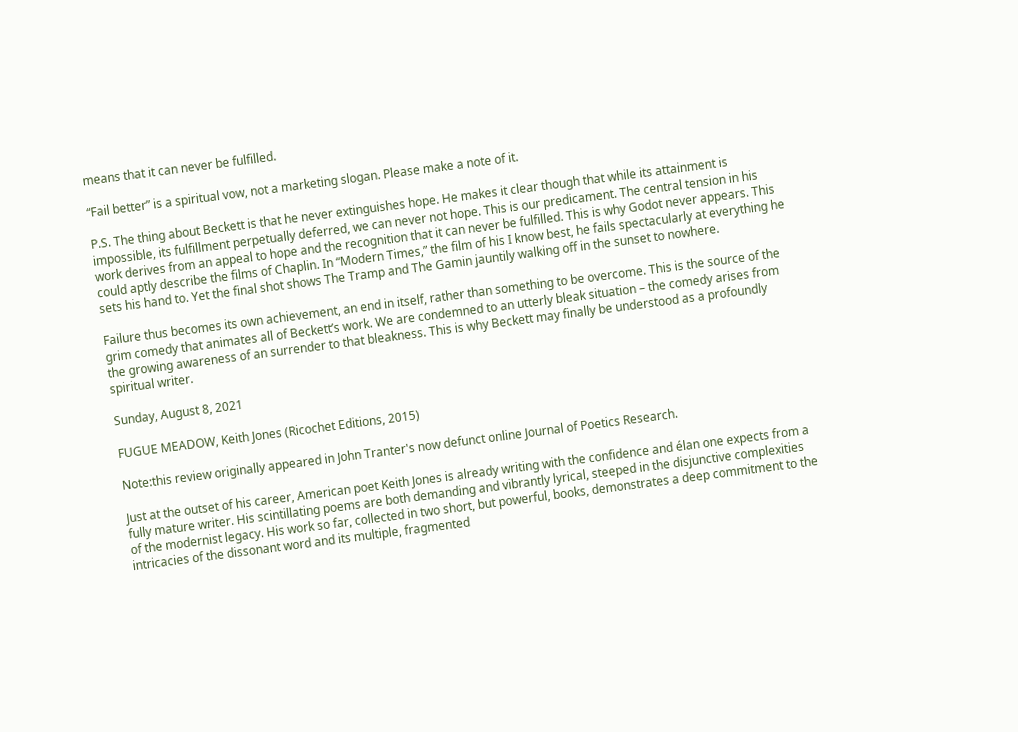means that it can never be fulfilled.

“Fail better” is a spiritual vow, not a marketing slogan. Please make a note of it.

P.S. The thing about Beckett is that he never extinguishes hope. He makes it clear though that while its attainment is impossible, its fulfillment perpetually deferred, we can never not hope. This is our predicament. The central tension in his work derives from an appeal to hope and the recognition that it can never be fulfilled. This is why Godot never appears. This could aptly describe the films of Chaplin. In “Modern Times,” the film of his I know best, he fails spectacularly at everything he sets his hand to. Yet the final shot shows The Tramp and The Gamin jauntily walking off in the sunset to nowhere.

Failure thus becomes its own achievement, an end in itself, rather than something to be overcome. This is the source of the grim comedy that animates all of Beckett’s work. We are condemned to an utterly bleak situation – the comedy arises from the growing awareness of an surrender to that bleakness. This is why Beckett may finally be understood as a profoundly spiritual writer.

Sunday, August 8, 2021

FUGUE MEADOW, Keith Jones (Ricochet Editions, 2015)

Note:this review originally appeared in John Tranter's now defunct online Journal of Poetics Research.

Just at the outset of his career, American poet Keith Jones is already writing with the confidence and élan one expects from a fully mature writer. His scintillating poems are both demanding and vibrantly lyrical, steeped in the disjunctive complexities of the modernist legacy. His work so far, collected in two short, but powerful, books, demonstrates a deep commitment to the intricacies of the dissonant word and its multiple, fragmented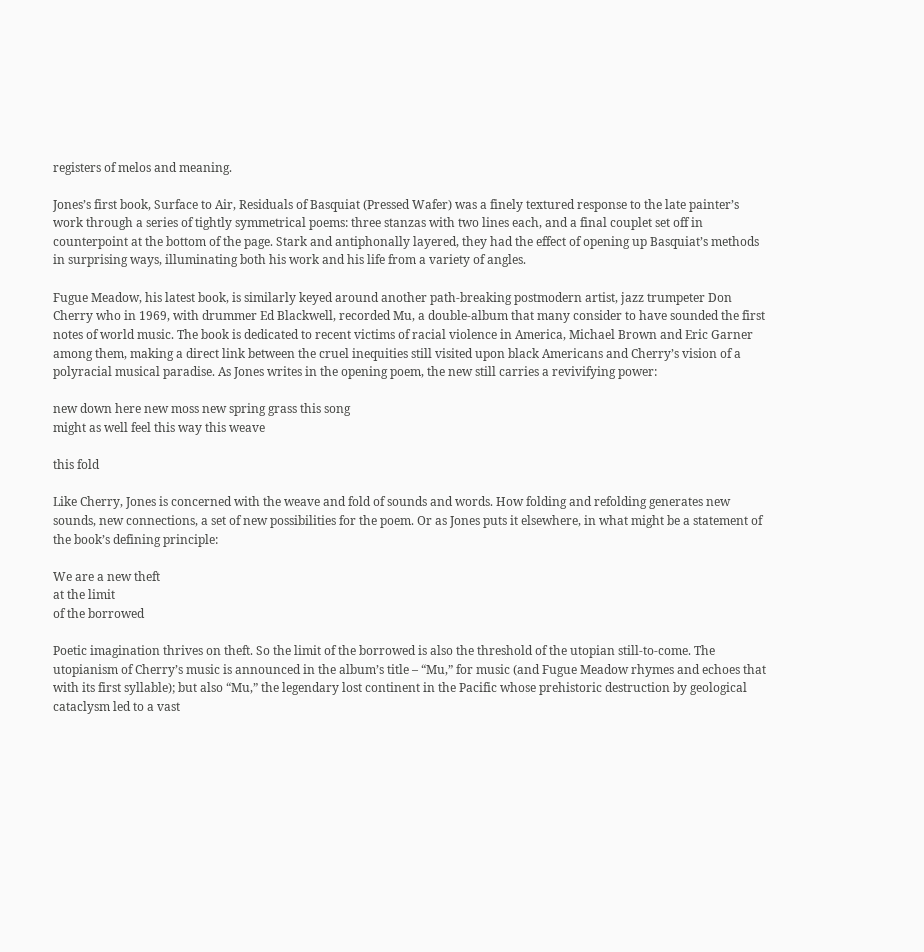registers of melos and meaning.

Jones’s first book, Surface to Air, Residuals of Basquiat (Pressed Wafer) was a finely textured response to the late painter’s work through a series of tightly symmetrical poems: three stanzas with two lines each, and a final couplet set off in counterpoint at the bottom of the page. Stark and antiphonally layered, they had the effect of opening up Basquiat’s methods in surprising ways, illuminating both his work and his life from a variety of angles.

Fugue Meadow, his latest book, is similarly keyed around another path-breaking postmodern artist, jazz trumpeter Don Cherry who in 1969, with drummer Ed Blackwell, recorded Mu, a double-album that many consider to have sounded the first notes of world music. The book is dedicated to recent victims of racial violence in America, Michael Brown and Eric Garner among them, making a direct link between the cruel inequities still visited upon black Americans and Cherry’s vision of a polyracial musical paradise. As Jones writes in the opening poem, the new still carries a revivifying power:

new down here new moss new spring grass this song
might as well feel this way this weave

this fold

Like Cherry, Jones is concerned with the weave and fold of sounds and words. How folding and refolding generates new sounds, new connections, a set of new possibilities for the poem. Or as Jones puts it elsewhere, in what might be a statement of the book’s defining principle:

We are a new theft
at the limit
of the borrowed

Poetic imagination thrives on theft. So the limit of the borrowed is also the threshold of the utopian still-to-come. The utopianism of Cherry’s music is announced in the album’s title – “Mu,” for music (and Fugue Meadow rhymes and echoes that with its first syllable); but also “Mu,” the legendary lost continent in the Pacific whose prehistoric destruction by geological cataclysm led to a vast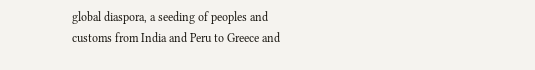global diaspora, a seeding of peoples and customs from India and Peru to Greece and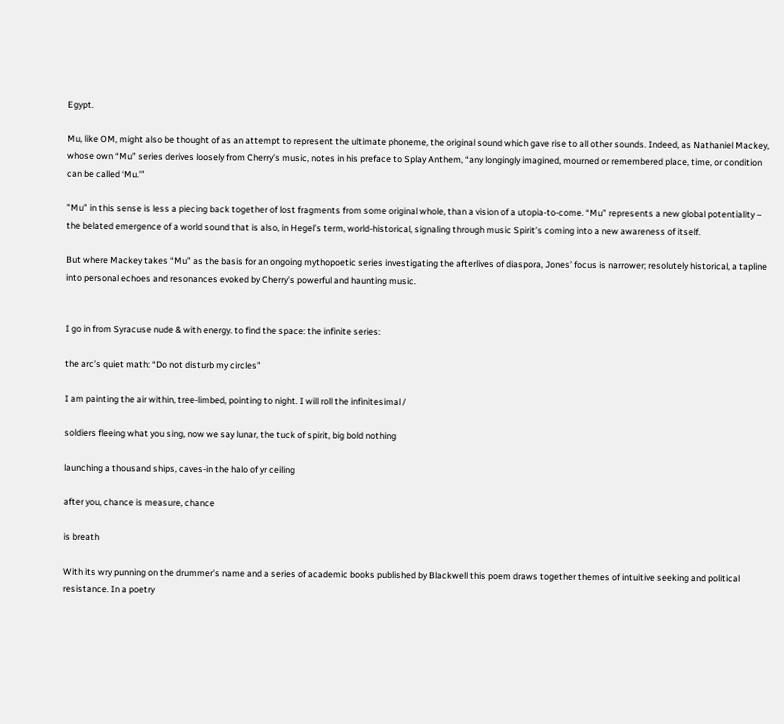Egypt.

Mu, like OM, might also be thought of as an attempt to represent the ultimate phoneme, the original sound which gave rise to all other sounds. Indeed, as Nathaniel Mackey, whose own “Mu” series derives loosely from Cherry’s music, notes in his preface to Splay Anthem, “any longingly imagined, mourned or remembered place, time, or condition can be called ‘Mu.’”

”Mu” in this sense is less a piecing back together of lost fragments from some original whole, than a vision of a utopia-to-come. “Mu” represents a new global potentiality – the belated emergence of a world sound that is also, in Hegel’s term, world-historical, signaling through music Spirit’s coming into a new awareness of itself.

But where Mackey takes “Mu” as the basis for an ongoing mythopoetic series investigating the afterlives of diaspora, Jones’ focus is narrower; resolutely historical, a tapline into personal echoes and resonances evoked by Cherry’s powerful and haunting music.


I go in from Syracuse nude & with energy. to find the space: the infinite series:

the arc’s quiet math: “Do not disturb my circles”

I am painting the air within, tree-limbed, pointing to night. I will roll the infinitesimal /

soldiers fleeing what you sing, now we say lunar, the tuck of spirit, big bold nothing

launching a thousand ships, caves-in the halo of yr ceiling

after you, chance is measure, chance

is breath

With its wry punning on the drummer’s name and a series of academic books published by Blackwell this poem draws together themes of intuitive seeking and political resistance. In a poetry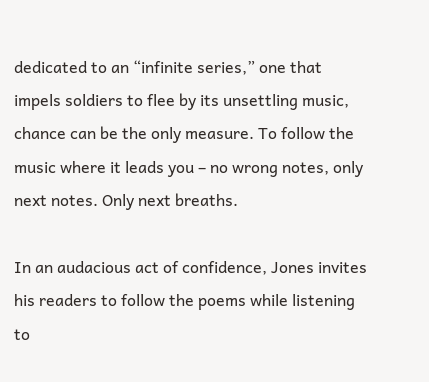dedicated to an “infinite series,” one that impels soldiers to flee by its unsettling music, chance can be the only measure. To follow the music where it leads you – no wrong notes, only next notes. Only next breaths.

In an audacious act of confidence, Jones invites his readers to follow the poems while listening to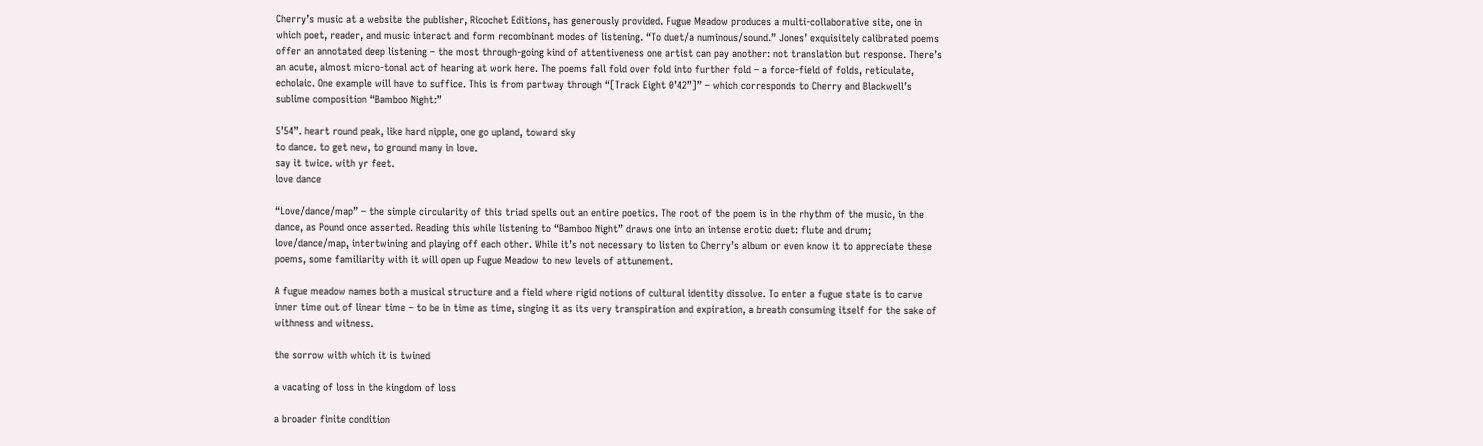Cherry’s music at a website the publisher, Ricochet Editions, has generously provided. Fugue Meadow produces a multi-collaborative site, one in which poet, reader, and music interact and form recombinant modes of listening. “To duet/a numinous/sound.” Jones’ exquisitely calibrated poems offer an annotated deep listening – the most through-going kind of attentiveness one artist can pay another: not translation but response. There’s an acute, almost micro-tonal act of hearing at work here. The poems fall fold over fold into further fold – a force-field of folds, reticulate, echolaic. One example will have to suffice. This is from partway through “[Track Eight 0’42”]” – which corresponds to Cherry and Blackwell’s sublime composition “Bamboo Night:”

5’54”. heart round peak, like hard nipple, one go upland, toward sky
to dance. to get new, to ground many in love.
say it twice. with yr feet.
love dance

“Love/dance/map” – the simple circularity of this triad spells out an entire poetics. The root of the poem is in the rhythm of the music, in the dance, as Pound once asserted. Reading this while listening to “Bamboo Night” draws one into an intense erotic duet: flute and drum; love/dance/map, intertwining and playing off each other. While it’s not necessary to listen to Cherry’s album or even know it to appreciate these poems, some familiarity with it will open up Fugue Meadow to new levels of attunement.

A fugue meadow names both a musical structure and a field where rigid notions of cultural identity dissolve. To enter a fugue state is to carve inner time out of linear time – to be in time as time, singing it as its very transpiration and expiration, a breath consuming itself for the sake of withness and witness.

the sorrow with which it is twined

a vacating of loss in the kingdom of loss

a broader finite condition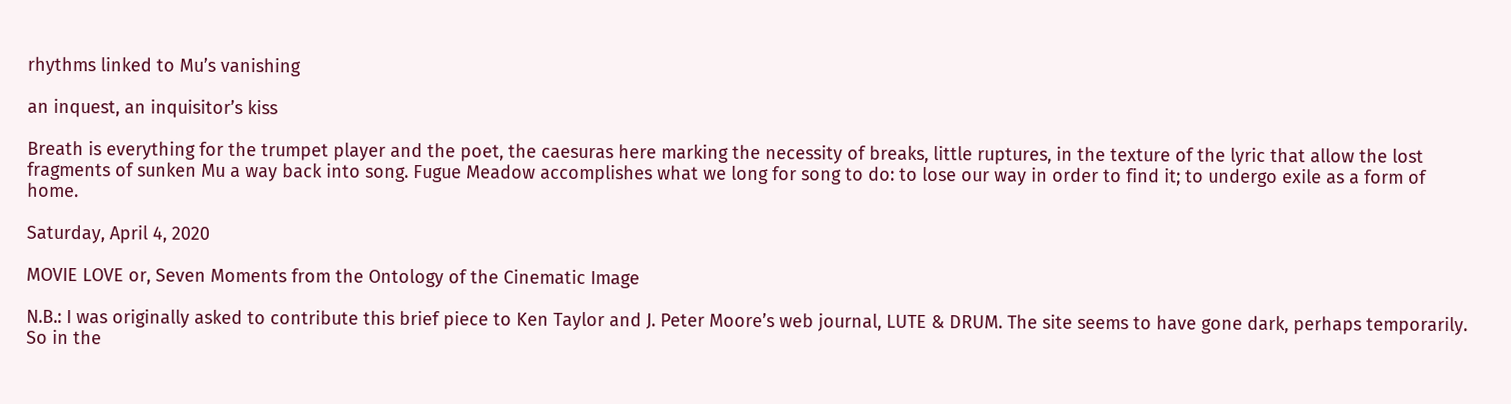rhythms linked to Mu’s vanishing

an inquest, an inquisitor’s kiss

Breath is everything for the trumpet player and the poet, the caesuras here marking the necessity of breaks, little ruptures, in the texture of the lyric that allow the lost fragments of sunken Mu a way back into song. Fugue Meadow accomplishes what we long for song to do: to lose our way in order to find it; to undergo exile as a form of home.

Saturday, April 4, 2020

MOVIE LOVE or, Seven Moments from the Ontology of the Cinematic Image

N.B.: I was originally asked to contribute this brief piece to Ken Taylor and J. Peter Moore’s web journal, LUTE & DRUM. The site seems to have gone dark, perhaps temporarily. So in the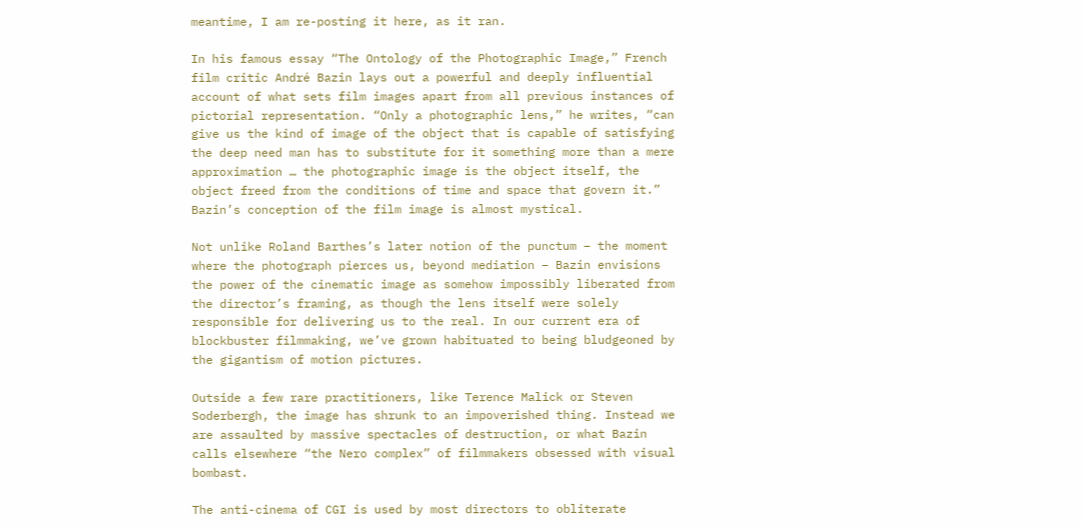meantime, I am re-posting it here, as it ran.

In his famous essay “The Ontology of the Photographic Image,” French film critic André Bazin lays out a powerful and deeply influential account of what sets film images apart from all previous instances of pictorial representation. “Only a photographic lens,” he writes, “can give us the kind of image of the object that is capable of satisfying the deep need man has to substitute for it something more than a mere approximation … the photographic image is the object itself, the object freed from the conditions of time and space that govern it.” Bazin’s conception of the film image is almost mystical.

Not unlike Roland Barthes’s later notion of the punctum – the moment where the photograph pierces us, beyond mediation – Bazin envisions the power of the cinematic image as somehow impossibly liberated from the director’s framing, as though the lens itself were solely responsible for delivering us to the real. In our current era of blockbuster filmmaking, we’ve grown habituated to being bludgeoned by the gigantism of motion pictures.

Outside a few rare practitioners, like Terence Malick or Steven Soderbergh, the image has shrunk to an impoverished thing. Instead we are assaulted by massive spectacles of destruction, or what Bazin calls elsewhere “the Nero complex” of filmmakers obsessed with visual bombast.

The anti-cinema of CGI is used by most directors to obliterate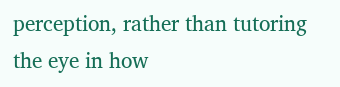perception, rather than tutoring the eye in how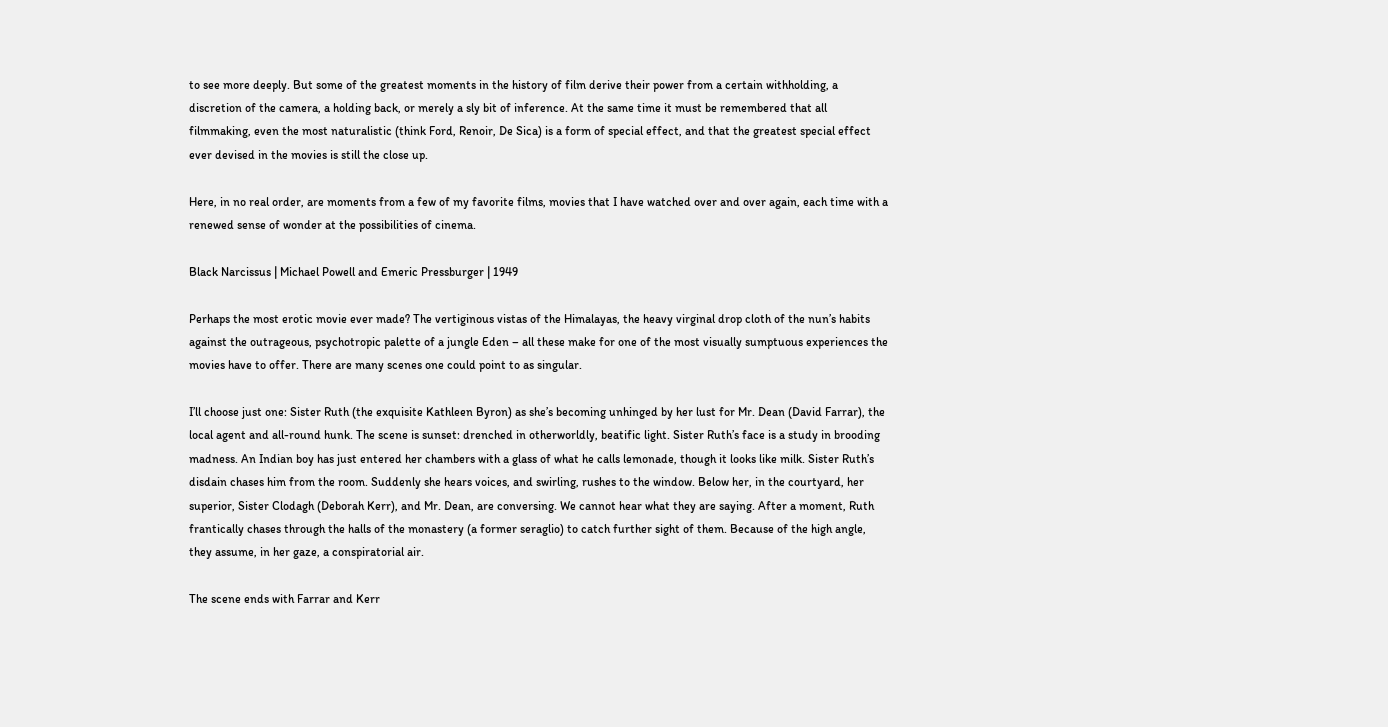to see more deeply. But some of the greatest moments in the history of film derive their power from a certain withholding, a discretion of the camera, a holding back, or merely a sly bit of inference. At the same time it must be remembered that all filmmaking, even the most naturalistic (think Ford, Renoir, De Sica) is a form of special effect, and that the greatest special effect ever devised in the movies is still the close up.

Here, in no real order, are moments from a few of my favorite films, movies that I have watched over and over again, each time with a renewed sense of wonder at the possibilities of cinema.

Black Narcissus | Michael Powell and Emeric Pressburger | 1949

Perhaps the most erotic movie ever made? The vertiginous vistas of the Himalayas, the heavy virginal drop cloth of the nun’s habits against the outrageous, psychotropic palette of a jungle Eden – all these make for one of the most visually sumptuous experiences the movies have to offer. There are many scenes one could point to as singular.

I’ll choose just one: Sister Ruth (the exquisite Kathleen Byron) as she’s becoming unhinged by her lust for Mr. Dean (David Farrar), the local agent and all-round hunk. The scene is sunset: drenched in otherworldly, beatific light. Sister Ruth’s face is a study in brooding madness. An Indian boy has just entered her chambers with a glass of what he calls lemonade, though it looks like milk. Sister Ruth’s disdain chases him from the room. Suddenly she hears voices, and swirling, rushes to the window. Below her, in the courtyard, her superior, Sister Clodagh (Deborah Kerr), and Mr. Dean, are conversing. We cannot hear what they are saying. After a moment, Ruth frantically chases through the halls of the monastery (a former seraglio) to catch further sight of them. Because of the high angle, they assume, in her gaze, a conspiratorial air.

The scene ends with Farrar and Kerr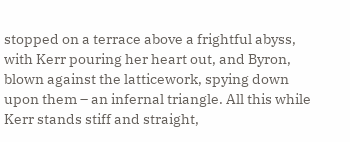stopped on a terrace above a frightful abyss, with Kerr pouring her heart out, and Byron, blown against the latticework, spying down upon them – an infernal triangle. All this while Kerr stands stiff and straight,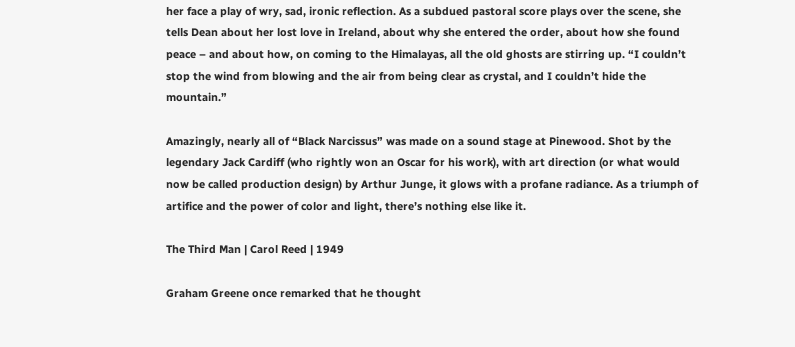her face a play of wry, sad, ironic reflection. As a subdued pastoral score plays over the scene, she tells Dean about her lost love in Ireland, about why she entered the order, about how she found peace – and about how, on coming to the Himalayas, all the old ghosts are stirring up. “I couldn’t stop the wind from blowing and the air from being clear as crystal, and I couldn’t hide the mountain.”

Amazingly, nearly all of “Black Narcissus” was made on a sound stage at Pinewood. Shot by the legendary Jack Cardiff (who rightly won an Oscar for his work), with art direction (or what would now be called production design) by Arthur Junge, it glows with a profane radiance. As a triumph of artifice and the power of color and light, there’s nothing else like it.

The Third Man | Carol Reed | 1949

Graham Greene once remarked that he thought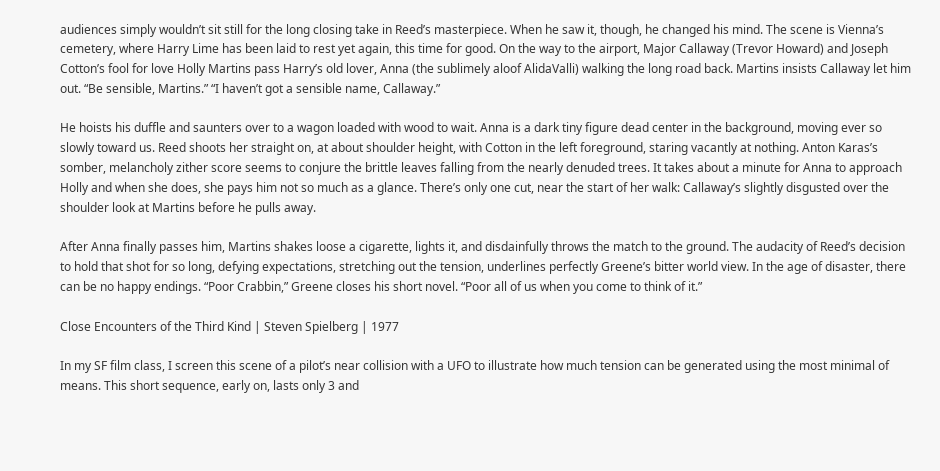audiences simply wouldn’t sit still for the long closing take in Reed’s masterpiece. When he saw it, though, he changed his mind. The scene is Vienna’s cemetery, where Harry Lime has been laid to rest yet again, this time for good. On the way to the airport, Major Callaway (Trevor Howard) and Joseph Cotton’s fool for love Holly Martins pass Harry’s old lover, Anna (the sublimely aloof AlidaValli) walking the long road back. Martins insists Callaway let him out. “Be sensible, Martins.” “I haven’t got a sensible name, Callaway.”

He hoists his duffle and saunters over to a wagon loaded with wood to wait. Anna is a dark tiny figure dead center in the background, moving ever so slowly toward us. Reed shoots her straight on, at about shoulder height, with Cotton in the left foreground, staring vacantly at nothing. Anton Karas’s somber, melancholy zither score seems to conjure the brittle leaves falling from the nearly denuded trees. It takes about a minute for Anna to approach Holly and when she does, she pays him not so much as a glance. There’s only one cut, near the start of her walk: Callaway’s slightly disgusted over the shoulder look at Martins before he pulls away.

After Anna finally passes him, Martins shakes loose a cigarette, lights it, and disdainfully throws the match to the ground. The audacity of Reed’s decision to hold that shot for so long, defying expectations, stretching out the tension, underlines perfectly Greene’s bitter world view. In the age of disaster, there can be no happy endings. “Poor Crabbin,” Greene closes his short novel. “Poor all of us when you come to think of it.”

Close Encounters of the Third Kind | Steven Spielberg | 1977

In my SF film class, I screen this scene of a pilot’s near collision with a UFO to illustrate how much tension can be generated using the most minimal of means. This short sequence, early on, lasts only 3 and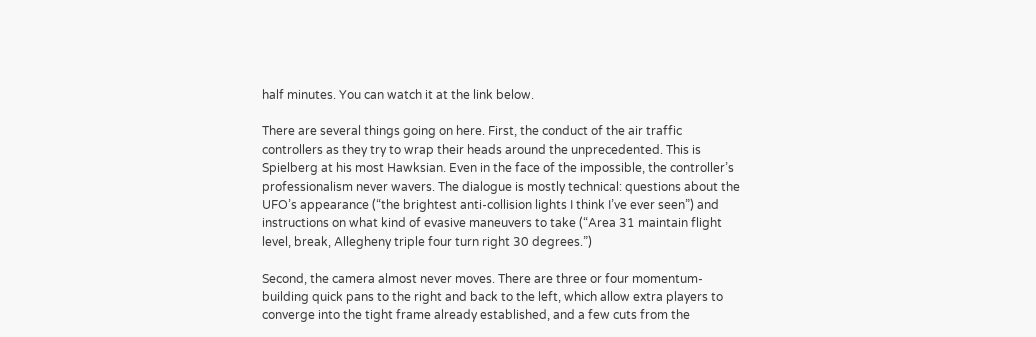half minutes. You can watch it at the link below.

There are several things going on here. First, the conduct of the air traffic controllers as they try to wrap their heads around the unprecedented. This is Spielberg at his most Hawksian. Even in the face of the impossible, the controller’s professionalism never wavers. The dialogue is mostly technical: questions about the UFO’s appearance (“the brightest anti-collision lights I think I’ve ever seen”) and instructions on what kind of evasive maneuvers to take (“Area 31 maintain flight level, break, Allegheny triple four turn right 30 degrees.”)

Second, the camera almost never moves. There are three or four momentum-building quick pans to the right and back to the left, which allow extra players to converge into the tight frame already established, and a few cuts from the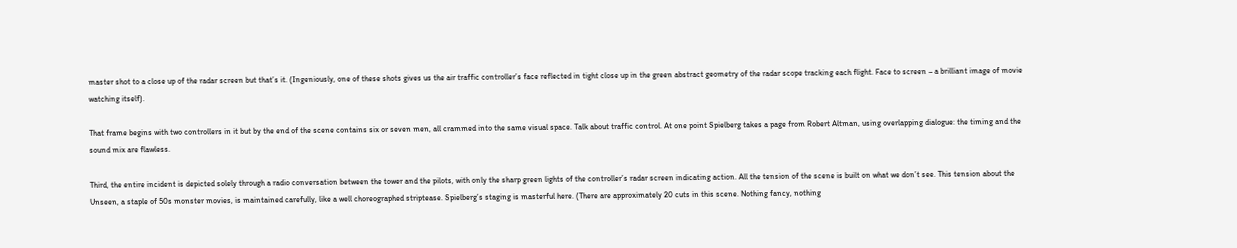master shot to a close up of the radar screen but that’s it. (Ingeniously, one of these shots gives us the air traffic controller’s face reflected in tight close up in the green abstract geometry of the radar scope tracking each flight. Face to screen – a brilliant image of movie watching itself).

That frame begins with two controllers in it but by the end of the scene contains six or seven men, all crammed into the same visual space. Talk about traffic control. At one point Spielberg takes a page from Robert Altman, using overlapping dialogue: the timing and the sound mix are flawless.

Third, the entire incident is depicted solely through a radio conversation between the tower and the pilots, with only the sharp green lights of the controller’s radar screen indicating action. All the tension of the scene is built on what we don’t see. This tension about the Unseen, a staple of 50s monster movies, is maintained carefully, like a well choreographed striptease. Spielberg’s staging is masterful here. (There are approximately 20 cuts in this scene. Nothing fancy, nothing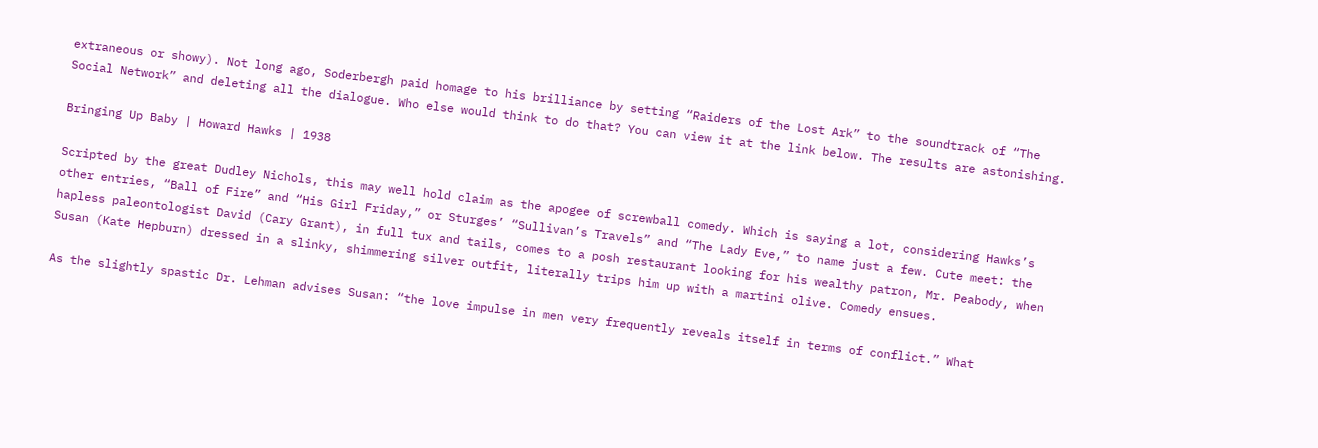extraneous or showy). Not long ago, Soderbergh paid homage to his brilliance by setting “Raiders of the Lost Ark” to the soundtrack of “The Social Network” and deleting all the dialogue. Who else would think to do that? You can view it at the link below. The results are astonishing.

Bringing Up Baby | Howard Hawks | 1938

Scripted by the great Dudley Nichols, this may well hold claim as the apogee of screwball comedy. Which is saying a lot, considering Hawks’s other entries, “Ball of Fire” and “His Girl Friday,” or Sturges’ “Sullivan’s Travels” and “The Lady Eve,” to name just a few. Cute meet: the hapless paleontologist David (Cary Grant), in full tux and tails, comes to a posh restaurant looking for his wealthy patron, Mr. Peabody, when Susan (Kate Hepburn) dressed in a slinky, shimmering silver outfit, literally trips him up with a martini olive. Comedy ensues.

As the slightly spastic Dr. Lehman advises Susan: “the love impulse in men very frequently reveals itself in terms of conflict.” What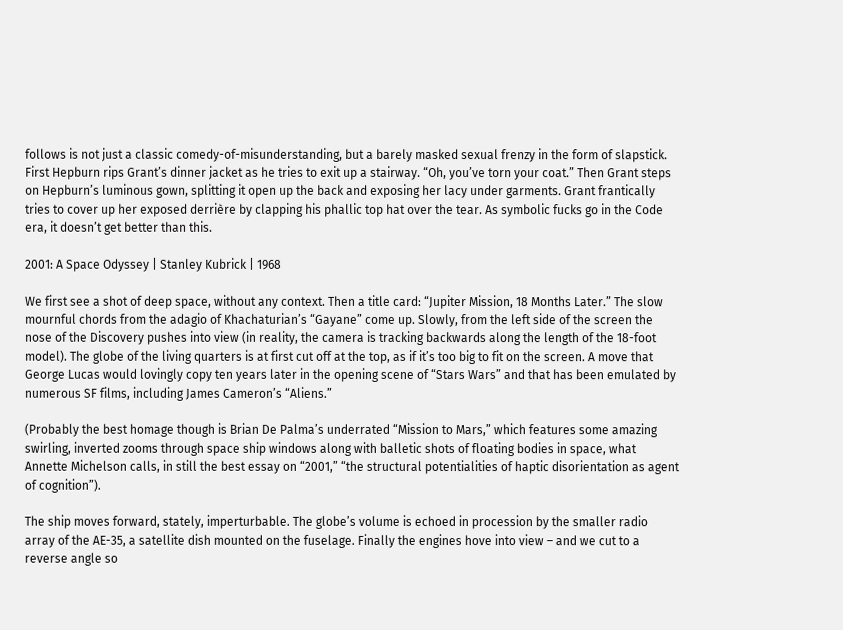follows is not just a classic comedy-of-misunderstanding, but a barely masked sexual frenzy in the form of slapstick. First Hepburn rips Grant’s dinner jacket as he tries to exit up a stairway. “Oh, you’ve torn your coat.” Then Grant steps on Hepburn’s luminous gown, splitting it open up the back and exposing her lacy under garments. Grant frantically tries to cover up her exposed derrière by clapping his phallic top hat over the tear. As symbolic fucks go in the Code era, it doesn’t get better than this.

2001: A Space Odyssey | Stanley Kubrick | 1968

We first see a shot of deep space, without any context. Then a title card: “Jupiter Mission, 18 Months Later.” The slow mournful chords from the adagio of Khachaturian’s “Gayane” come up. Slowly, from the left side of the screen the nose of the Discovery pushes into view (in reality, the camera is tracking backwards along the length of the 18-foot model). The globe of the living quarters is at first cut off at the top, as if it’s too big to fit on the screen. A move that George Lucas would lovingly copy ten years later in the opening scene of “Stars Wars” and that has been emulated by numerous SF films, including James Cameron’s “Aliens.”

(Probably the best homage though is Brian De Palma’s underrated “Mission to Mars,” which features some amazing swirling, inverted zooms through space ship windows along with balletic shots of floating bodies in space, what Annette Michelson calls, in still the best essay on “2001,” “the structural potentialities of haptic disorientation as agent of cognition”).

The ship moves forward, stately, imperturbable. The globe’s volume is echoed in procession by the smaller radio array of the AE-35, a satellite dish mounted on the fuselage. Finally the engines hove into view – and we cut to a reverse angle so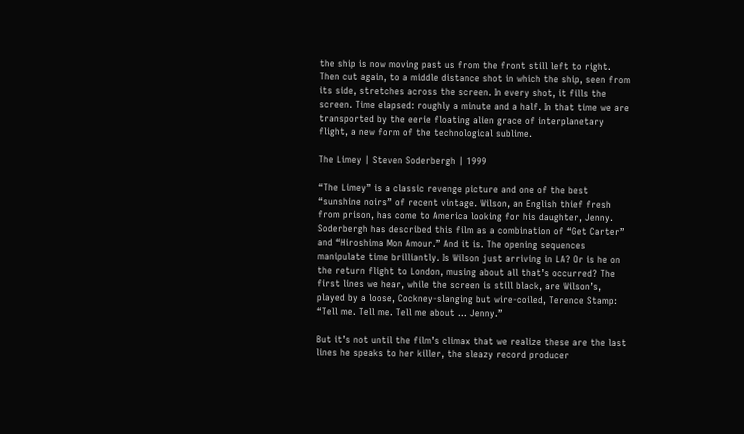the ship is now moving past us from the front still left to right. Then cut again, to a middle distance shot in which the ship, seen from its side, stretches across the screen. In every shot, it fills the screen. Time elapsed: roughly a minute and a half. In that time we are transported by the eerie floating alien grace of interplanetary flight, a new form of the technological sublime.

The Limey | Steven Soderbergh | 1999

“The Limey” is a classic revenge picture and one of the best “sunshine noirs” of recent vintage. Wilson, an English thief fresh from prison, has come to America looking for his daughter, Jenny. Soderbergh has described this film as a combination of “Get Carter” and “Hiroshima Mon Amour.” And it is. The opening sequences manipulate time brilliantly. Is Wilson just arriving in LA? Or is he on the return flight to London, musing about all that’s occurred? The first lines we hear, while the screen is still black, are Wilson’s, played by a loose, Cockney-slanging but wire-coiled, Terence Stamp: “Tell me. Tell me. Tell me about … Jenny.”

But it’s not until the film’s climax that we realize these are the last lines he speaks to her killer, the sleazy record producer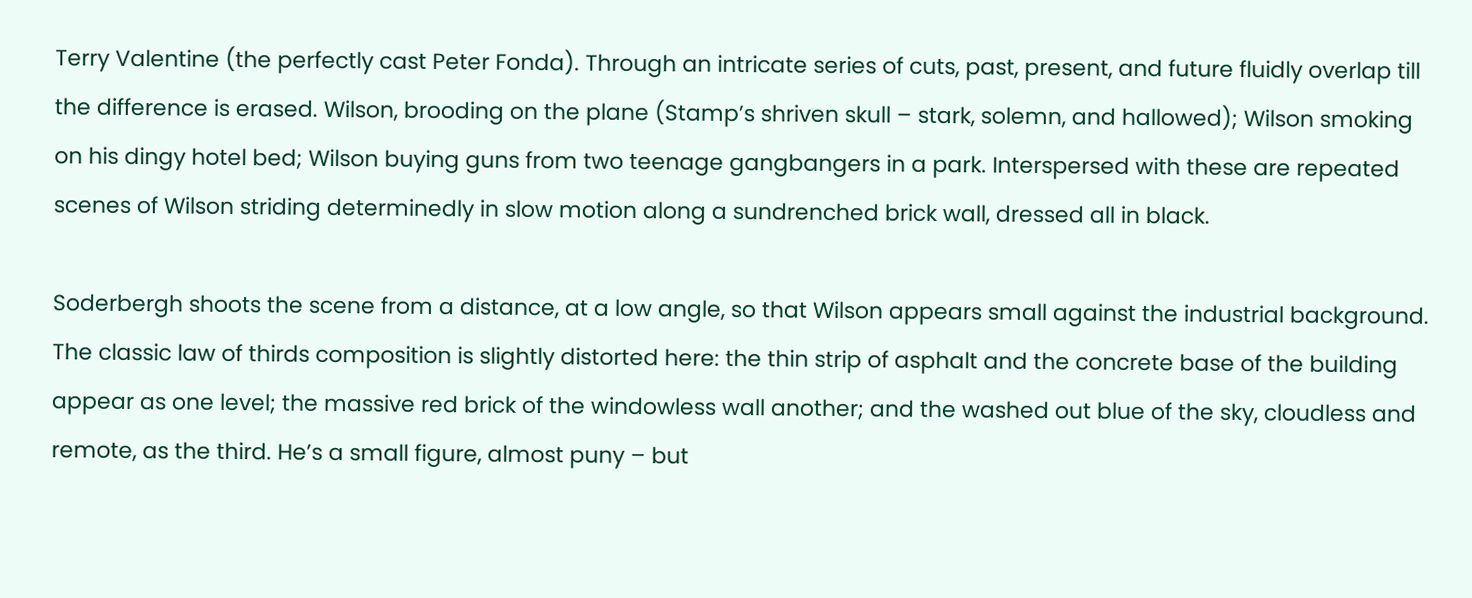Terry Valentine (the perfectly cast Peter Fonda). Through an intricate series of cuts, past, present, and future fluidly overlap till the difference is erased. Wilson, brooding on the plane (Stamp’s shriven skull – stark, solemn, and hallowed); Wilson smoking on his dingy hotel bed; Wilson buying guns from two teenage gangbangers in a park. Interspersed with these are repeated scenes of Wilson striding determinedly in slow motion along a sundrenched brick wall, dressed all in black.

Soderbergh shoots the scene from a distance, at a low angle, so that Wilson appears small against the industrial background. The classic law of thirds composition is slightly distorted here: the thin strip of asphalt and the concrete base of the building appear as one level; the massive red brick of the windowless wall another; and the washed out blue of the sky, cloudless and remote, as the third. He’s a small figure, almost puny – but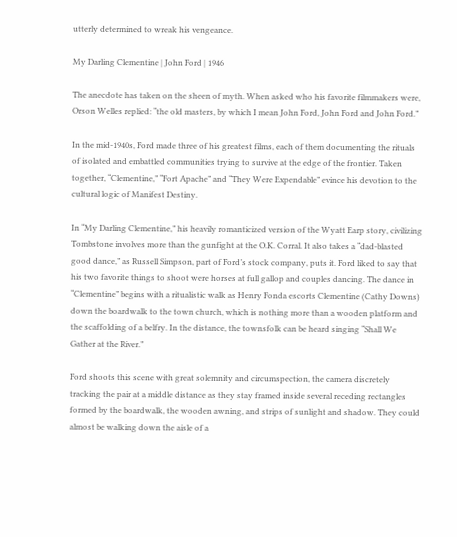utterly determined to wreak his vengeance.

My Darling Clementine | John Ford | 1946

The anecdote has taken on the sheen of myth. When asked who his favorite filmmakers were, Orson Welles replied: “the old masters, by which I mean John Ford, John Ford and John Ford.”

In the mid-1940s, Ford made three of his greatest films, each of them documenting the rituals of isolated and embattled communities trying to survive at the edge of the frontier. Taken together, “Clementine,” “Fort Apache” and “They Were Expendable” evince his devotion to the cultural logic of Manifest Destiny.

In “My Darling Clementine,” his heavily romanticized version of the Wyatt Earp story, civilizing Tombstone involves more than the gunfight at the O.K. Corral. It also takes a “dad-blasted good dance,” as Russell Simpson, part of Ford’s stock company, puts it. Ford liked to say that his two favorite things to shoot were horses at full gallop and couples dancing. The dance in “Clementine” begins with a ritualistic walk as Henry Fonda escorts Clementine (Cathy Downs) down the boardwalk to the town church, which is nothing more than a wooden platform and the scaffolding of a belfry. In the distance, the townsfolk can be heard singing “Shall We Gather at the River.”

Ford shoots this scene with great solemnity and circumspection, the camera discretely tracking the pair at a middle distance as they stay framed inside several receding rectangles formed by the boardwalk, the wooden awning, and strips of sunlight and shadow. They could almost be walking down the aisle of a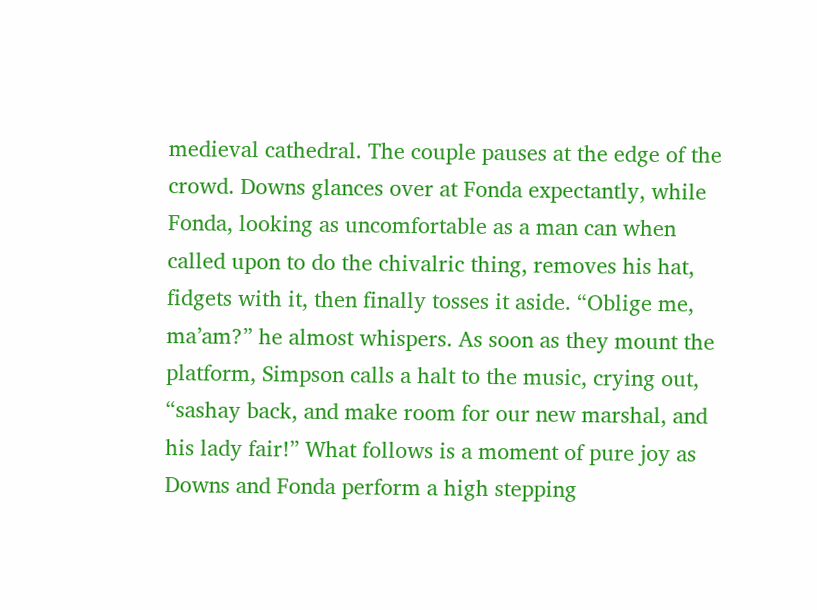medieval cathedral. The couple pauses at the edge of the crowd. Downs glances over at Fonda expectantly, while Fonda, looking as uncomfortable as a man can when called upon to do the chivalric thing, removes his hat, fidgets with it, then finally tosses it aside. “Oblige me, ma’am?” he almost whispers. As soon as they mount the platform, Simpson calls a halt to the music, crying out, “sashay back, and make room for our new marshal, and his lady fair!” What follows is a moment of pure joy as Downs and Fonda perform a high stepping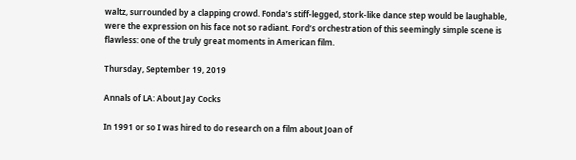waltz, surrounded by a clapping crowd. Fonda’s stiff-legged, stork-like dance step would be laughable, were the expression on his face not so radiant. Ford’s orchestration of this seemingly simple scene is flawless: one of the truly great moments in American film.

Thursday, September 19, 2019

Annals of LA: About Jay Cocks

In 1991 or so I was hired to do research on a film about Joan of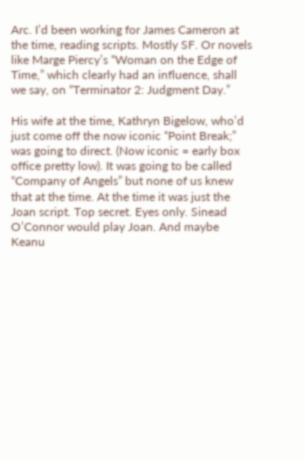Arc. I’d been working for James Cameron at the time, reading scripts. Mostly SF. Or novels like Marge Piercy’s “Woman on the Edge of Time,” which clearly had an influence, shall we say, on “Terminator 2: Judgment Day.”

His wife at the time, Kathryn Bigelow, who’d just come off the now iconic “Point Break;” was going to direct. (Now iconic = early box office pretty low). It was going to be called “Company of Angels” but none of us knew that at the time. At the time it was just the Joan script. Top secret. Eyes only. Sinead O’Connor would play Joan. And maybe Keanu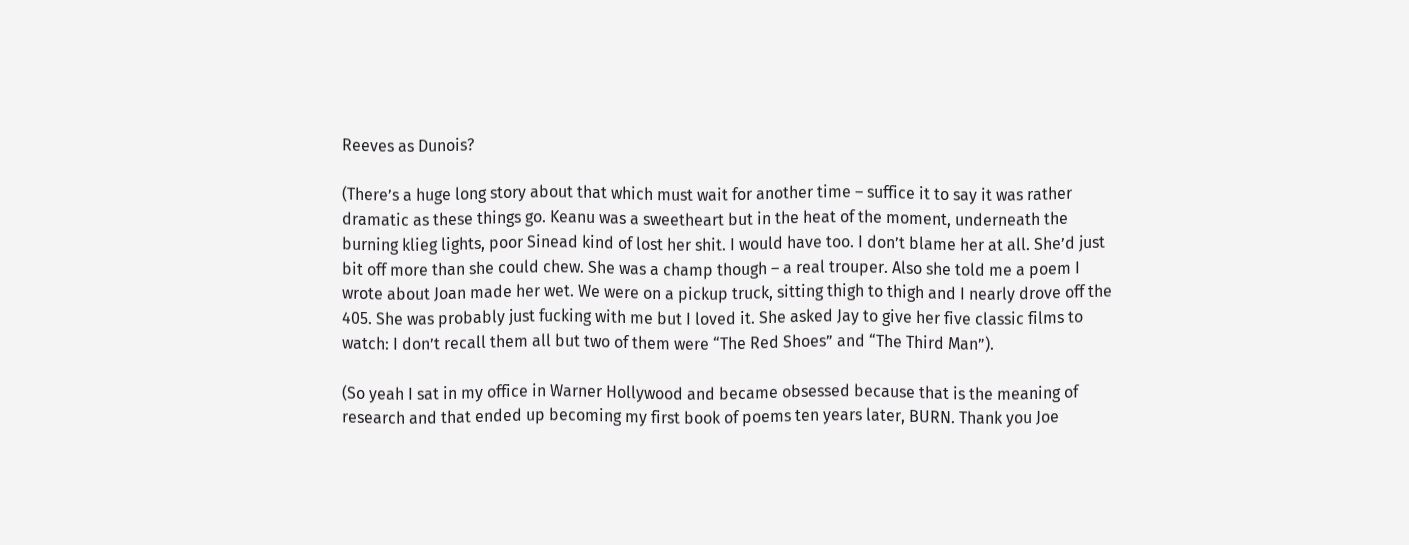Reeves as Dunois?

(There’s a huge long story about that which must wait for another time – suffice it to say it was rather dramatic as these things go. Keanu was a sweetheart but in the heat of the moment, underneath the burning klieg lights, poor Sinead kind of lost her shit. I would have too. I don’t blame her at all. She’d just bit off more than she could chew. She was a champ though – a real trouper. Also she told me a poem I wrote about Joan made her wet. We were on a pickup truck, sitting thigh to thigh and I nearly drove off the 405. She was probably just fucking with me but I loved it. She asked Jay to give her five classic films to watch: I don’t recall them all but two of them were “The Red Shoes” and “The Third Man”).

(So yeah I sat in my office in Warner Hollywood and became obsessed because that is the meaning of research and that ended up becoming my first book of poems ten years later, BURN. Thank you Joe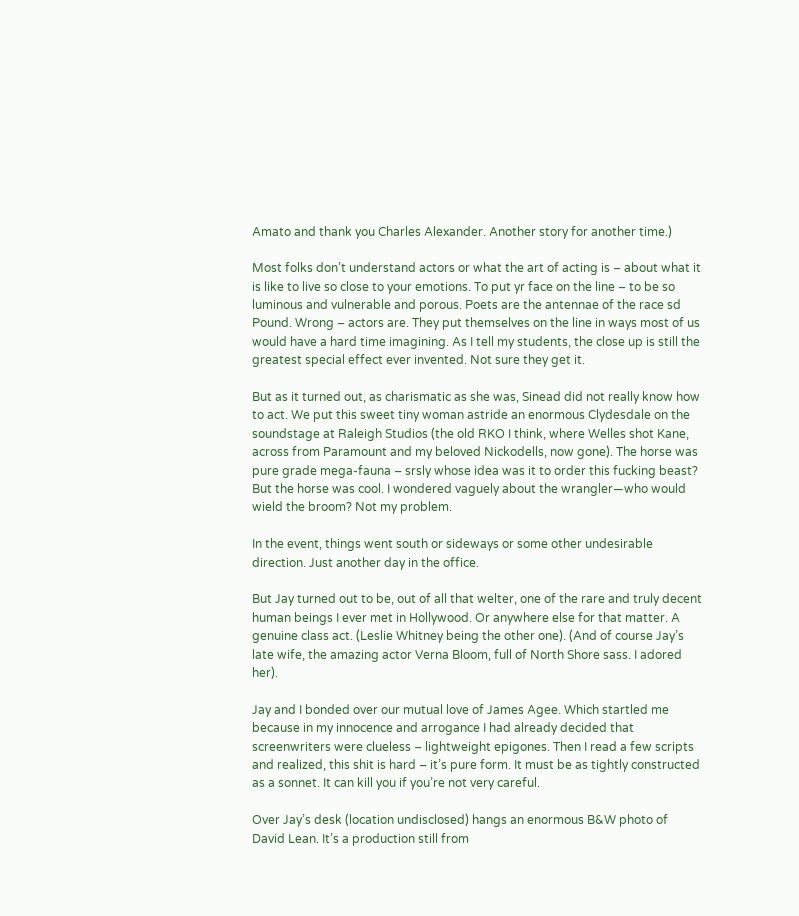Amato and thank you Charles Alexander. Another story for another time.)

Most folks don’t understand actors or what the art of acting is – about what it is like to live so close to your emotions. To put yr face on the line – to be so luminous and vulnerable and porous. Poets are the antennae of the race sd Pound. Wrong – actors are. They put themselves on the line in ways most of us would have a hard time imagining. As I tell my students, the close up is still the greatest special effect ever invented. Not sure they get it.

But as it turned out, as charismatic as she was, Sinead did not really know how to act. We put this sweet tiny woman astride an enormous Clydesdale on the soundstage at Raleigh Studios (the old RKO I think, where Welles shot Kane, across from Paramount and my beloved Nickodells, now gone). The horse was pure grade mega-fauna – srsly whose idea was it to order this fucking beast? But the horse was cool. I wondered vaguely about the wrangler—who would wield the broom? Not my problem.

In the event, things went south or sideways or some other undesirable direction. Just another day in the office.

But Jay turned out to be, out of all that welter, one of the rare and truly decent human beings I ever met in Hollywood. Or anywhere else for that matter. A genuine class act. (Leslie Whitney being the other one). (And of course Jay’s late wife, the amazing actor Verna Bloom, full of North Shore sass. I adored her).

Jay and I bonded over our mutual love of James Agee. Which startled me because in my innocence and arrogance I had already decided that screenwriters were clueless – lightweight epigones. Then I read a few scripts and realized, this shit is hard – it’s pure form. It must be as tightly constructed as a sonnet. It can kill you if you’re not very careful.

Over Jay’s desk (location undisclosed) hangs an enormous B&W photo of David Lean. It’s a production still from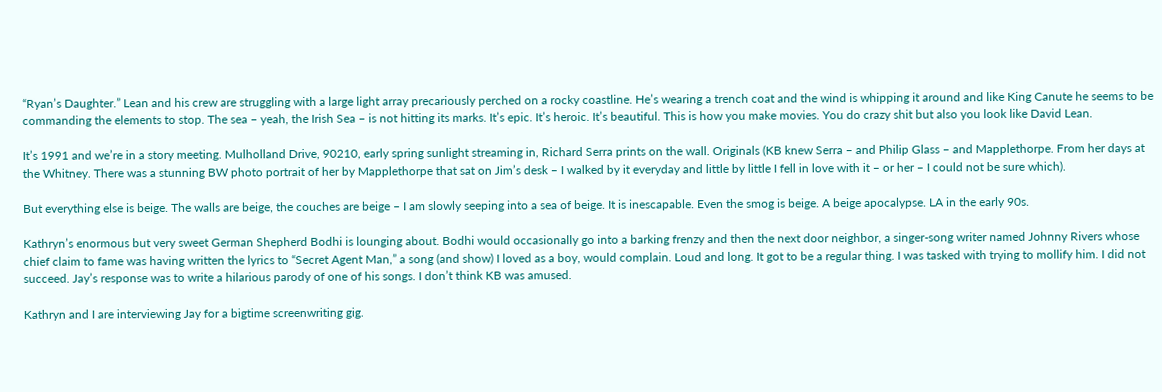“Ryan’s Daughter.” Lean and his crew are struggling with a large light array precariously perched on a rocky coastline. He’s wearing a trench coat and the wind is whipping it around and like King Canute he seems to be commanding the elements to stop. The sea – yeah, the Irish Sea – is not hitting its marks. It’s epic. It’s heroic. It’s beautiful. This is how you make movies. You do crazy shit but also you look like David Lean.

It’s 1991 and we’re in a story meeting. Mulholland Drive, 90210, early spring sunlight streaming in, Richard Serra prints on the wall. Originals (KB knew Serra – and Philip Glass – and Mapplethorpe. From her days at the Whitney. There was a stunning BW photo portrait of her by Mapplethorpe that sat on Jim’s desk – I walked by it everyday and little by little I fell in love with it – or her – I could not be sure which).

But everything else is beige. The walls are beige, the couches are beige – I am slowly seeping into a sea of beige. It is inescapable. Even the smog is beige. A beige apocalypse. LA in the early 90s.

Kathryn’s enormous but very sweet German Shepherd Bodhi is lounging about. Bodhi would occasionally go into a barking frenzy and then the next door neighbor, a singer-song writer named Johnny Rivers whose chief claim to fame was having written the lyrics to “Secret Agent Man,” a song (and show) I loved as a boy, would complain. Loud and long. It got to be a regular thing. I was tasked with trying to mollify him. I did not succeed. Jay’s response was to write a hilarious parody of one of his songs. I don’t think KB was amused.

Kathryn and I are interviewing Jay for a bigtime screenwriting gig.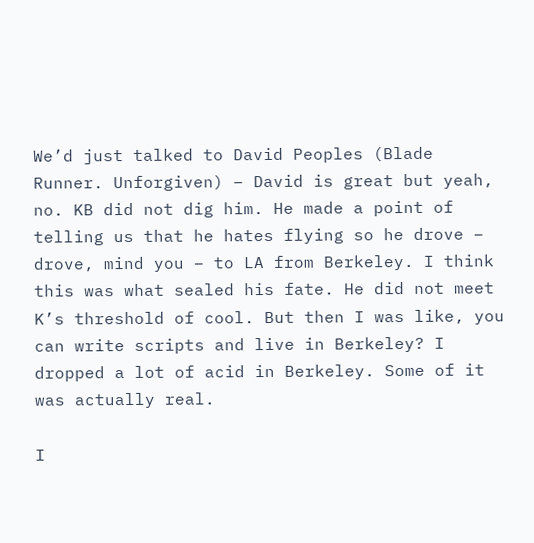We’d just talked to David Peoples (Blade Runner. Unforgiven) – David is great but yeah, no. KB did not dig him. He made a point of telling us that he hates flying so he drove – drove, mind you – to LA from Berkeley. I think this was what sealed his fate. He did not meet K’s threshold of cool. But then I was like, you can write scripts and live in Berkeley? I dropped a lot of acid in Berkeley. Some of it was actually real.

I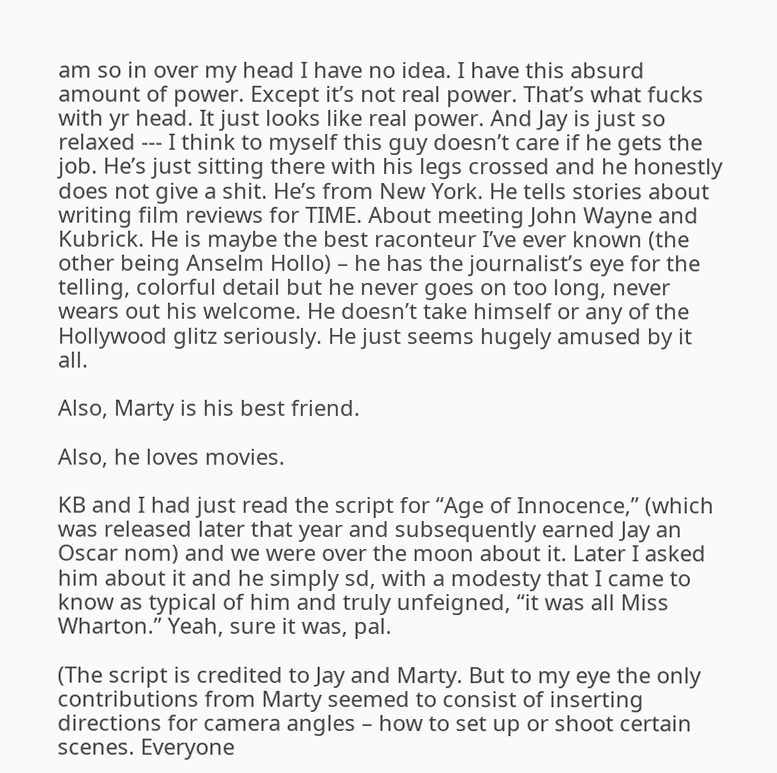am so in over my head I have no idea. I have this absurd amount of power. Except it’s not real power. That’s what fucks with yr head. It just looks like real power. And Jay is just so relaxed --- I think to myself this guy doesn’t care if he gets the job. He’s just sitting there with his legs crossed and he honestly does not give a shit. He’s from New York. He tells stories about writing film reviews for TIME. About meeting John Wayne and Kubrick. He is maybe the best raconteur I’ve ever known (the other being Anselm Hollo) – he has the journalist’s eye for the telling, colorful detail but he never goes on too long, never wears out his welcome. He doesn’t take himself or any of the Hollywood glitz seriously. He just seems hugely amused by it all.

Also, Marty is his best friend.

Also, he loves movies.

KB and I had just read the script for “Age of Innocence,” (which was released later that year and subsequently earned Jay an Oscar nom) and we were over the moon about it. Later I asked him about it and he simply sd, with a modesty that I came to know as typical of him and truly unfeigned, “it was all Miss Wharton.” Yeah, sure it was, pal.

(The script is credited to Jay and Marty. But to my eye the only contributions from Marty seemed to consist of inserting directions for camera angles – how to set up or shoot certain scenes. Everyone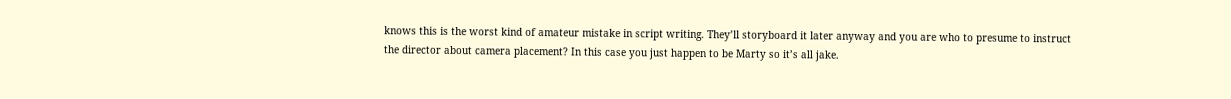knows this is the worst kind of amateur mistake in script writing. They’ll storyboard it later anyway and you are who to presume to instruct the director about camera placement? In this case you just happen to be Marty so it’s all jake.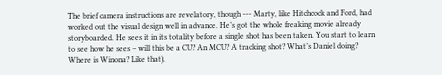The brief camera instructions are revelatory, though --- Marty, like Hitchcock and Ford, had worked out the visual design well in advance. He’s got the whole freaking movie already storyboarded. He sees it in its totality before a single shot has been taken. You start to learn to see how he sees – will this be a CU? An MCU? A tracking shot? What’s Daniel doing? Where is Winona? Like that).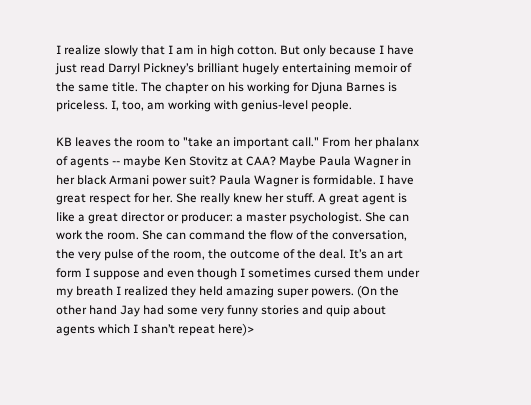I realize slowly that I am in high cotton. But only because I have just read Darryl Pickney’s brilliant hugely entertaining memoir of the same title. The chapter on his working for Djuna Barnes is priceless. I, too, am working with genius-level people.

KB leaves the room to "take an important call." From her phalanx of agents -- maybe Ken Stovitz at CAA? Maybe Paula Wagner in her black Armani power suit? Paula Wagner is formidable. I have great respect for her. She really knew her stuff. A great agent is like a great director or producer: a master psychologist. She can work the room. She can command the flow of the conversation, the very pulse of the room, the outcome of the deal. It’s an art form I suppose and even though I sometimes cursed them under my breath I realized they held amazing super powers. (On the other hand Jay had some very funny stories and quip about agents which I shan’t repeat here)>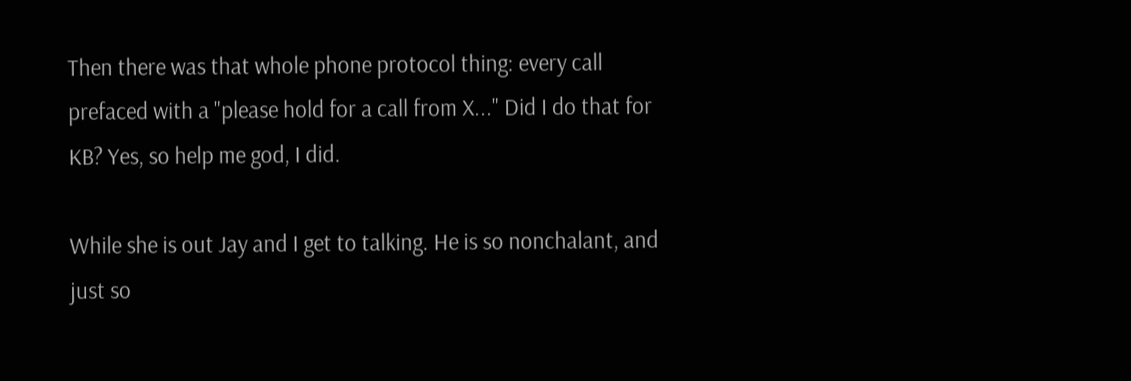Then there was that whole phone protocol thing: every call prefaced with a "please hold for a call from X..." Did I do that for KB? Yes, so help me god, I did.

While she is out Jay and I get to talking. He is so nonchalant, and just so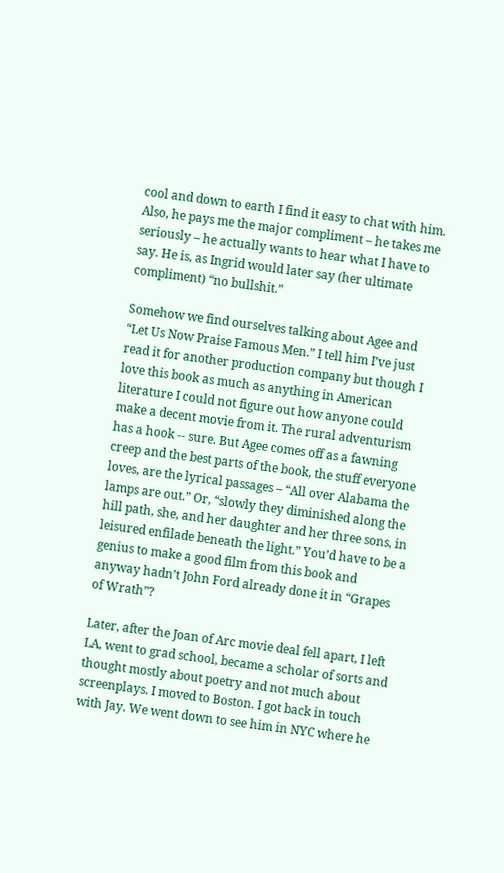cool and down to earth I find it easy to chat with him. Also, he pays me the major compliment – he takes me seriously – he actually wants to hear what I have to say. He is, as Ingrid would later say (her ultimate compliment) “no bullshit.”

Somehow we find ourselves talking about Agee and “Let Us Now Praise Famous Men.” I tell him I’ve just read it for another production company but though I love this book as much as anything in American literature I could not figure out how anyone could make a decent movie from it. The rural adventurism has a hook -- sure. But Agee comes off as a fawning creep and the best parts of the book, the stuff everyone loves, are the lyrical passages – “All over Alabama the lamps are out.” Or, “slowly they diminished along the hill path, she, and her daughter and her three sons, in leisured enfilade beneath the light.” You’d have to be a genius to make a good film from this book and anyway hadn’t John Ford already done it in “Grapes of Wrath”?

Later, after the Joan of Arc movie deal fell apart, I left LA, went to grad school, became a scholar of sorts and thought mostly about poetry and not much about screenplays. I moved to Boston. I got back in touch with Jay. We went down to see him in NYC where he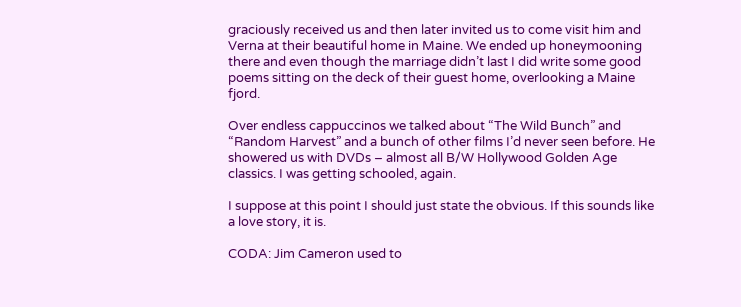graciously received us and then later invited us to come visit him and Verna at their beautiful home in Maine. We ended up honeymooning there and even though the marriage didn’t last I did write some good poems sitting on the deck of their guest home, overlooking a Maine fjord.

Over endless cappuccinos we talked about “The Wild Bunch” and “Random Harvest” and a bunch of other films I’d never seen before. He showered us with DVDs – almost all B/W Hollywood Golden Age classics. I was getting schooled, again.

I suppose at this point I should just state the obvious. If this sounds like a love story, it is.

CODA: Jim Cameron used to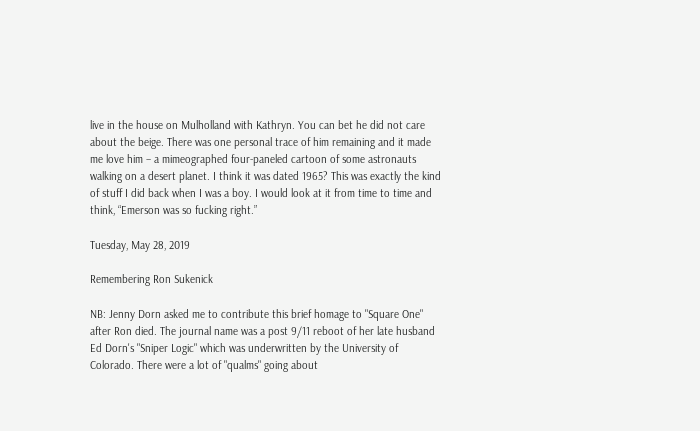live in the house on Mulholland with Kathryn. You can bet he did not care about the beige. There was one personal trace of him remaining and it made me love him – a mimeographed four-paneled cartoon of some astronauts walking on a desert planet. I think it was dated 1965? This was exactly the kind of stuff I did back when I was a boy. I would look at it from time to time and think, “Emerson was so fucking right.”

Tuesday, May 28, 2019

Remembering Ron Sukenick

NB: Jenny Dorn asked me to contribute this brief homage to "Square One" after Ron died. The journal name was a post 9/11 reboot of her late husband Ed Dorn's "Sniper Logic" which was underwritten by the University of Colorado. There were a lot of "qualms" going about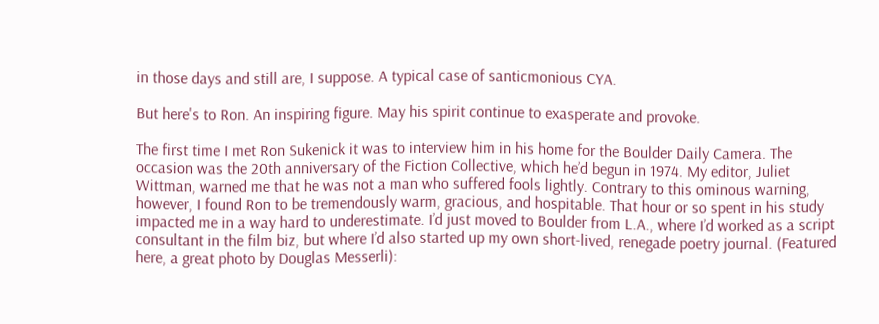in those days and still are, I suppose. A typical case of santicmonious CYA.

But here's to Ron. An inspiring figure. May his spirit continue to exasperate and provoke.

The first time I met Ron Sukenick it was to interview him in his home for the Boulder Daily Camera. The occasion was the 20th anniversary of the Fiction Collective, which he’d begun in 1974. My editor, Juliet Wittman, warned me that he was not a man who suffered fools lightly. Contrary to this ominous warning, however, I found Ron to be tremendously warm, gracious, and hospitable. That hour or so spent in his study impacted me in a way hard to underestimate. I’d just moved to Boulder from L.A., where I’d worked as a script consultant in the film biz, but where I’d also started up my own short-lived, renegade poetry journal. (Featured here, a great photo by Douglas Messerli):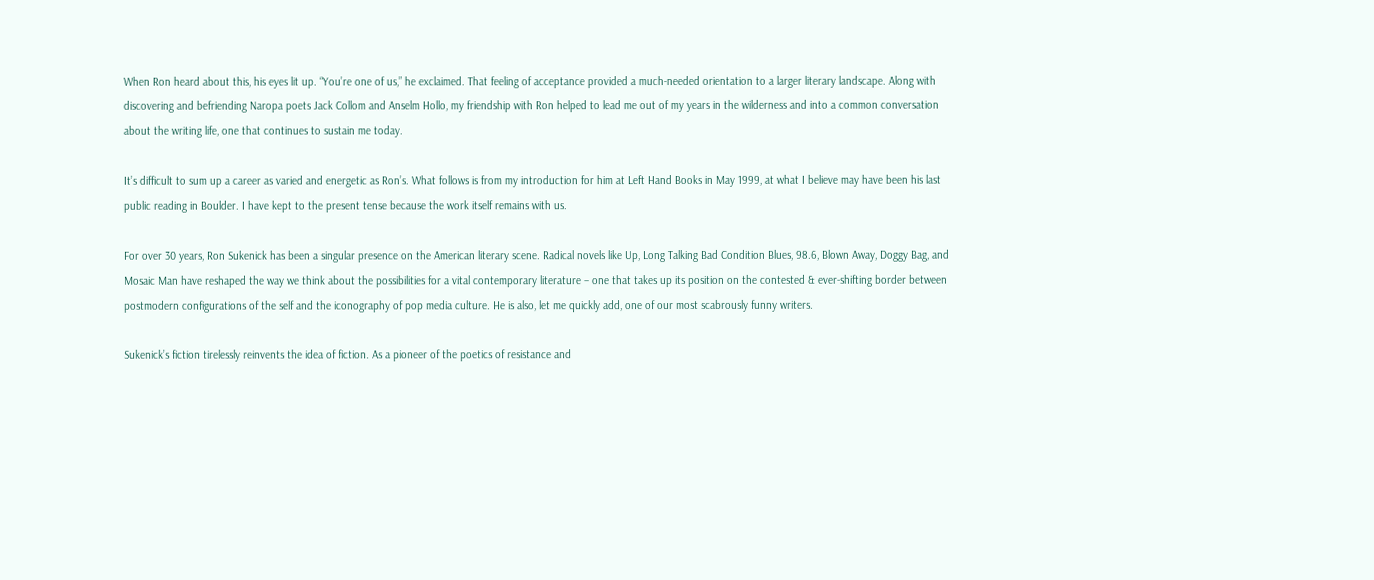When Ron heard about this, his eyes lit up. “You’re one of us,” he exclaimed. That feeling of acceptance provided a much-needed orientation to a larger literary landscape. Along with discovering and befriending Naropa poets Jack Collom and Anselm Hollo, my friendship with Ron helped to lead me out of my years in the wilderness and into a common conversation about the writing life, one that continues to sustain me today.

It’s difficult to sum up a career as varied and energetic as Ron’s. What follows is from my introduction for him at Left Hand Books in May 1999, at what I believe may have been his last public reading in Boulder. I have kept to the present tense because the work itself remains with us.

For over 30 years, Ron Sukenick has been a singular presence on the American literary scene. Radical novels like Up, Long Talking Bad Condition Blues, 98.6, Blown Away, Doggy Bag, and Mosaic Man have reshaped the way we think about the possibilities for a vital contemporary literature – one that takes up its position on the contested & ever-shifting border between postmodern configurations of the self and the iconography of pop media culture. He is also, let me quickly add, one of our most scabrously funny writers.

Sukenick’s fiction tirelessly reinvents the idea of fiction. As a pioneer of the poetics of resistance and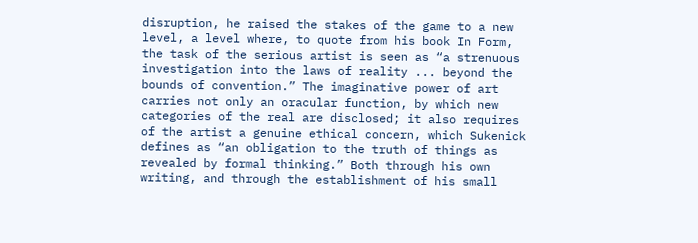disruption, he raised the stakes of the game to a new level, a level where, to quote from his book In Form, the task of the serious artist is seen as “a strenuous investigation into the laws of reality ... beyond the bounds of convention.” The imaginative power of art carries not only an oracular function, by which new categories of the real are disclosed; it also requires of the artist a genuine ethical concern, which Sukenick defines as “an obligation to the truth of things as revealed by formal thinking.” Both through his own writing, and through the establishment of his small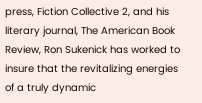press, Fiction Collective 2, and his literary journal, The American Book Review, Ron Sukenick has worked to insure that the revitalizing energies of a truly dynamic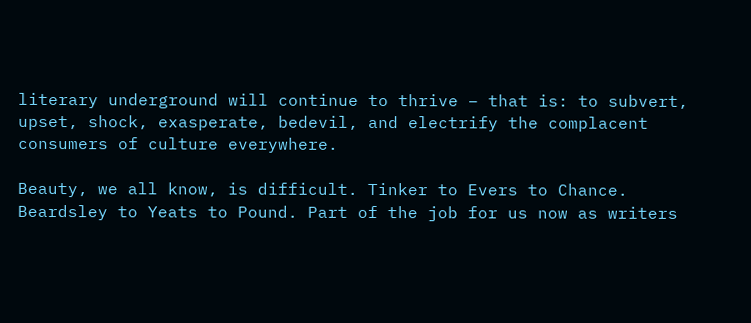literary underground will continue to thrive – that is: to subvert, upset, shock, exasperate, bedevil, and electrify the complacent consumers of culture everywhere.

Beauty, we all know, is difficult. Tinker to Evers to Chance. Beardsley to Yeats to Pound. Part of the job for us now as writers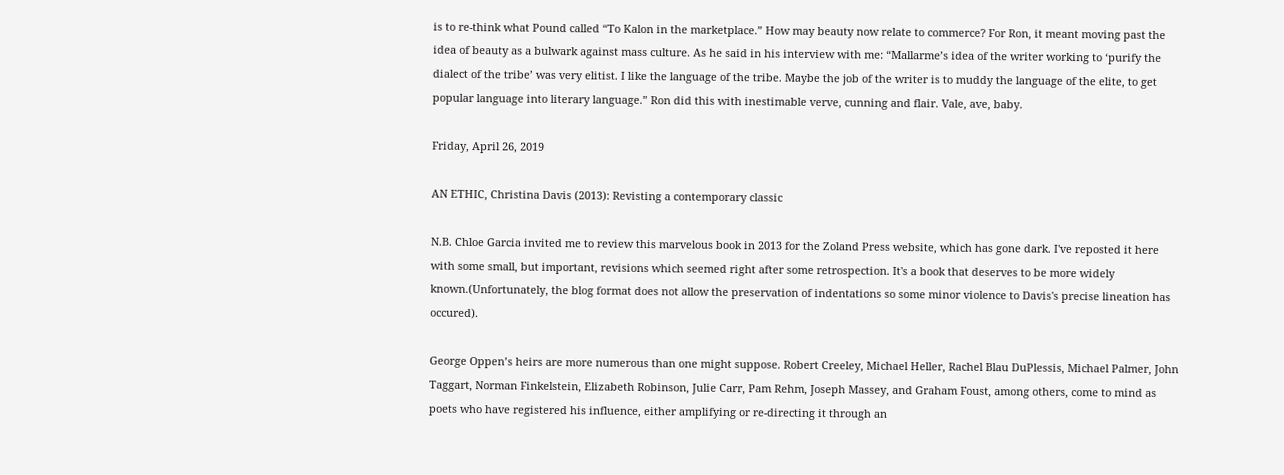is to re-think what Pound called “To Kalon in the marketplace.” How may beauty now relate to commerce? For Ron, it meant moving past the idea of beauty as a bulwark against mass culture. As he said in his interview with me: “Mallarme’s idea of the writer working to ‘purify the dialect of the tribe’ was very elitist. I like the language of the tribe. Maybe the job of the writer is to muddy the language of the elite, to get popular language into literary language.” Ron did this with inestimable verve, cunning and flair. Vale, ave, baby.

Friday, April 26, 2019

AN ETHIC, Christina Davis (2013): Revisting a contemporary classic

N.B. Chloe Garcia invited me to review this marvelous book in 2013 for the Zoland Press website, which has gone dark. I've reposted it here with some small, but important, revisions which seemed right after some retrospection. It's a book that deserves to be more widely known.(Unfortunately, the blog format does not allow the preservation of indentations so some minor violence to Davis's precise lineation has occured).

George Oppen’s heirs are more numerous than one might suppose. Robert Creeley, Michael Heller, Rachel Blau DuPlessis, Michael Palmer, John Taggart, Norman Finkelstein, Elizabeth Robinson, Julie Carr, Pam Rehm, Joseph Massey, and Graham Foust, among others, come to mind as poets who have registered his influence, either amplifying or re-directing it through an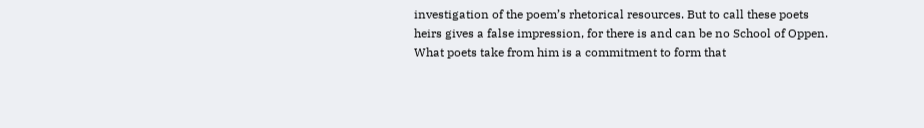investigation of the poem’s rhetorical resources. But to call these poets heirs gives a false impression, for there is and can be no School of Oppen. What poets take from him is a commitment to form that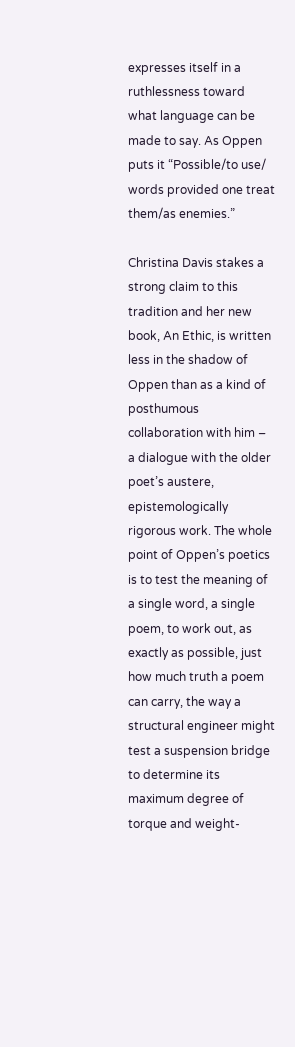expresses itself in a ruthlessness toward what language can be made to say. As Oppen puts it “Possible/to use/ words provided one treat them/as enemies.”

Christina Davis stakes a strong claim to this tradition and her new book, An Ethic, is written less in the shadow of Oppen than as a kind of posthumous collaboration with him – a dialogue with the older poet’s austere, epistemologically rigorous work. The whole point of Oppen’s poetics is to test the meaning of a single word, a single poem, to work out, as exactly as possible, just how much truth a poem can carry, the way a structural engineer might test a suspension bridge to determine its maximum degree of torque and weight-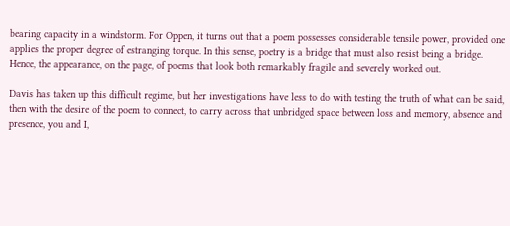bearing capacity in a windstorm. For Oppen, it turns out that a poem possesses considerable tensile power, provided one applies the proper degree of estranging torque. In this sense, poetry is a bridge that must also resist being a bridge. Hence, the appearance, on the page, of poems that look both remarkably fragile and severely worked out.

Davis has taken up this difficult regime, but her investigations have less to do with testing the truth of what can be said, then with the desire of the poem to connect, to carry across that unbridged space between loss and memory, absence and presence, you and I,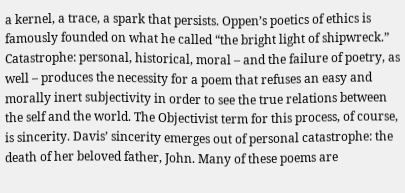a kernel, a trace, a spark that persists. Oppen’s poetics of ethics is famously founded on what he called “the bright light of shipwreck.” Catastrophe: personal, historical, moral – and the failure of poetry, as well – produces the necessity for a poem that refuses an easy and morally inert subjectivity in order to see the true relations between the self and the world. The Objectivist term for this process, of course, is sincerity. Davis’ sincerity emerges out of personal catastrophe: the death of her beloved father, John. Many of these poems are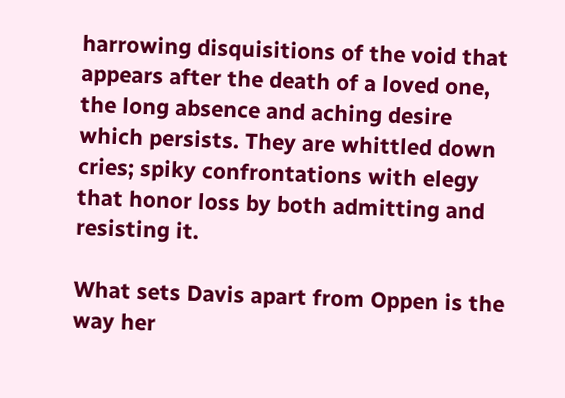harrowing disquisitions of the void that appears after the death of a loved one, the long absence and aching desire which persists. They are whittled down cries; spiky confrontations with elegy that honor loss by both admitting and resisting it.

What sets Davis apart from Oppen is the way her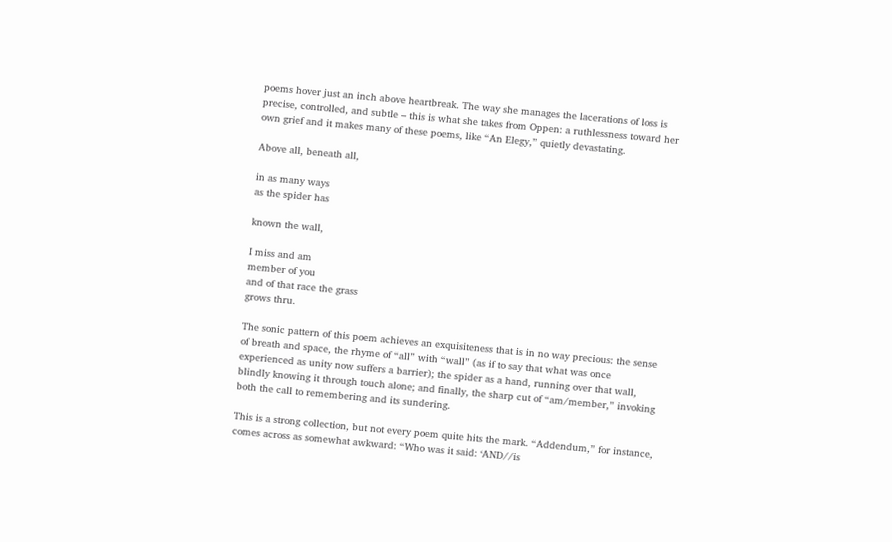poems hover just an inch above heartbreak. The way she manages the lacerations of loss is precise, controlled, and subtle – this is what she takes from Oppen: a ruthlessness toward her own grief and it makes many of these poems, like “An Elegy,” quietly devastating.

Above all, beneath all,

in as many ways
as the spider has

known the wall,

I miss and am
member of you
and of that race the grass
grows thru.

The sonic pattern of this poem achieves an exquisiteness that is in no way precious: the sense of breath and space, the rhyme of “all” with “wall” (as if to say that what was once experienced as unity now suffers a barrier); the spider as a hand, running over that wall, blindly knowing it through touch alone; and finally, the sharp cut of “am/member,” invoking both the call to remembering and its sundering.

This is a strong collection, but not every poem quite hits the mark. “Addendum,” for instance, comes across as somewhat awkward: “Who was it said: ‘AND//is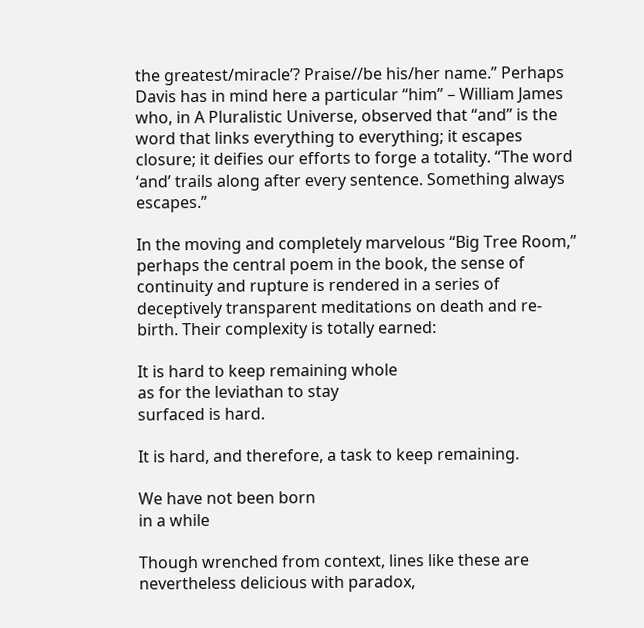the greatest/miracle’? Praise//be his/her name.” Perhaps Davis has in mind here a particular “him” – William James who, in A Pluralistic Universe, observed that “and” is the word that links everything to everything; it escapes closure; it deifies our efforts to forge a totality. “The word ‘and’ trails along after every sentence. Something always escapes.”

In the moving and completely marvelous “Big Tree Room,” perhaps the central poem in the book, the sense of continuity and rupture is rendered in a series of deceptively transparent meditations on death and re-birth. Their complexity is totally earned:

It is hard to keep remaining whole
as for the leviathan to stay
surfaced is hard.

It is hard, and therefore, a task to keep remaining.

We have not been born
in a while

Though wrenched from context, lines like these are nevertheless delicious with paradox,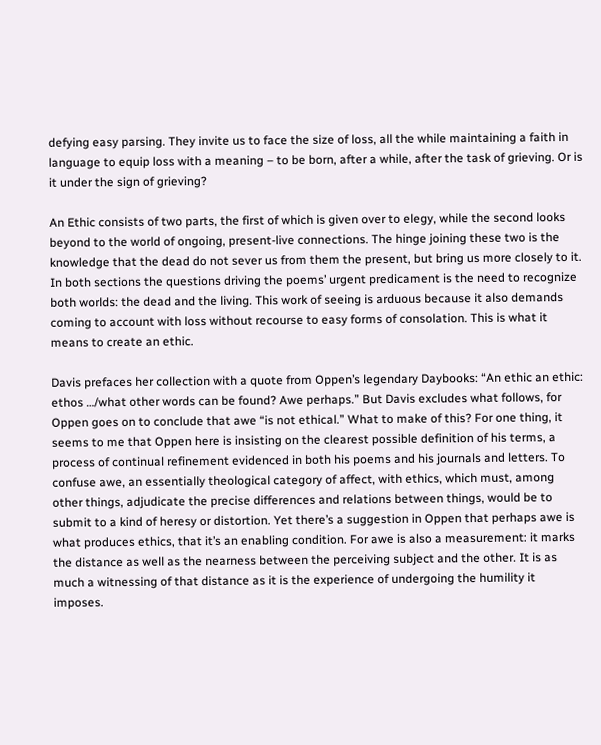defying easy parsing. They invite us to face the size of loss, all the while maintaining a faith in language to equip loss with a meaning – to be born, after a while, after the task of grieving. Or is it under the sign of grieving?

An Ethic consists of two parts, the first of which is given over to elegy, while the second looks beyond to the world of ongoing, present-live connections. The hinge joining these two is the knowledge that the dead do not sever us from them the present, but bring us more closely to it. In both sections the questions driving the poems’ urgent predicament is the need to recognize both worlds: the dead and the living. This work of seeing is arduous because it also demands coming to account with loss without recourse to easy forms of consolation. This is what it means to create an ethic.

Davis prefaces her collection with a quote from Oppen’s legendary Daybooks: “An ethic an ethic: ethos …/what other words can be found? Awe perhaps.” But Davis excludes what follows, for Oppen goes on to conclude that awe “is not ethical.” What to make of this? For one thing, it seems to me that Oppen here is insisting on the clearest possible definition of his terms, a process of continual refinement evidenced in both his poems and his journals and letters. To confuse awe, an essentially theological category of affect, with ethics, which must, among other things, adjudicate the precise differences and relations between things, would be to submit to a kind of heresy or distortion. Yet there’s a suggestion in Oppen that perhaps awe is what produces ethics, that it’s an enabling condition. For awe is also a measurement: it marks the distance as well as the nearness between the perceiving subject and the other. It is as much a witnessing of that distance as it is the experience of undergoing the humility it imposes.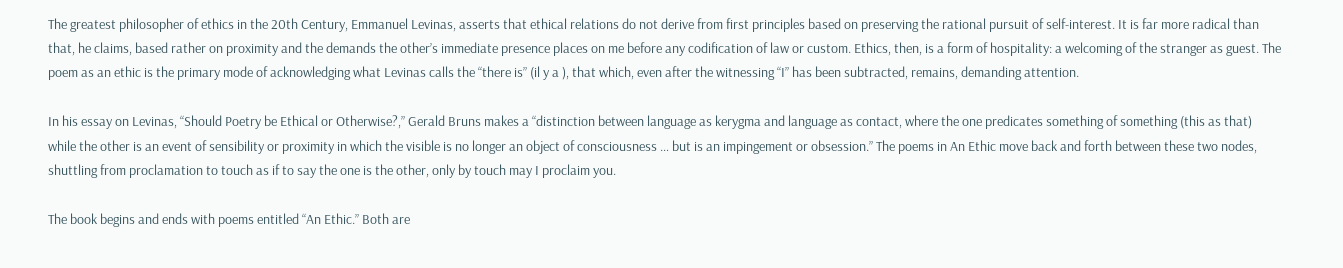The greatest philosopher of ethics in the 20th Century, Emmanuel Levinas, asserts that ethical relations do not derive from first principles based on preserving the rational pursuit of self-interest. It is far more radical than that, he claims, based rather on proximity and the demands the other’s immediate presence places on me before any codification of law or custom. Ethics, then, is a form of hospitality: a welcoming of the stranger as guest. The poem as an ethic is the primary mode of acknowledging what Levinas calls the “there is” (il y a ), that which, even after the witnessing “I” has been subtracted, remains, demanding attention.

In his essay on Levinas, “Should Poetry be Ethical or Otherwise?,” Gerald Bruns makes a “distinction between language as kerygma and language as contact, where the one predicates something of something (this as that) while the other is an event of sensibility or proximity in which the visible is no longer an object of consciousness … but is an impingement or obsession.” The poems in An Ethic move back and forth between these two nodes, shuttling from proclamation to touch as if to say the one is the other, only by touch may I proclaim you.

The book begins and ends with poems entitled “An Ethic.” Both are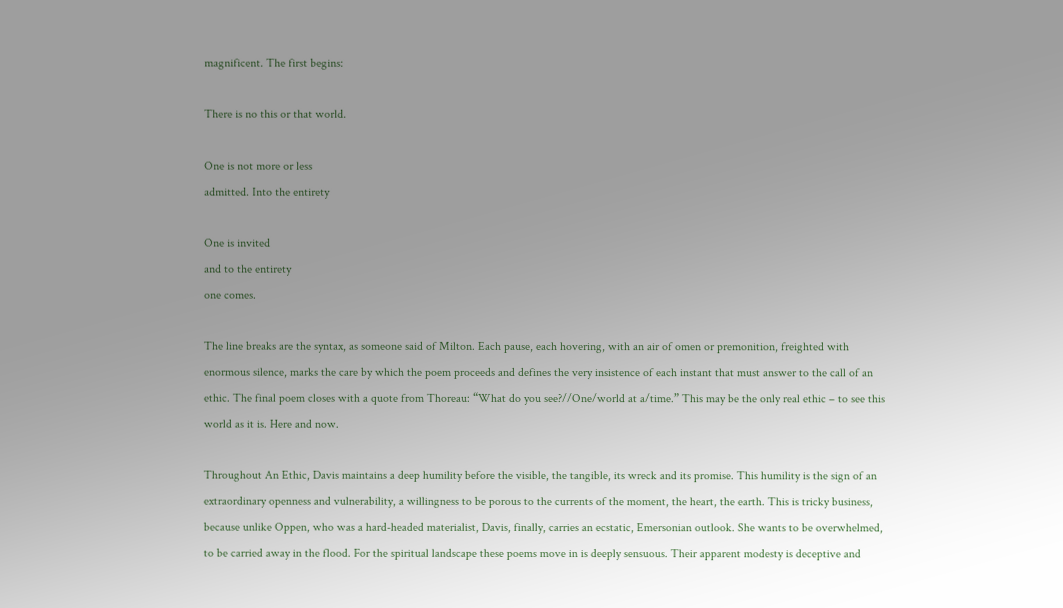magnificent. The first begins:

There is no this or that world.

One is not more or less
admitted. Into the entirety

One is invited
and to the entirety
one comes.

The line breaks are the syntax, as someone said of Milton. Each pause, each hovering, with an air of omen or premonition, freighted with enormous silence, marks the care by which the poem proceeds and defines the very insistence of each instant that must answer to the call of an ethic. The final poem closes with a quote from Thoreau: “What do you see?//One/world at a/time.” This may be the only real ethic – to see this world as it is. Here and now.

Throughout An Ethic, Davis maintains a deep humility before the visible, the tangible, its wreck and its promise. This humility is the sign of an extraordinary openness and vulnerability, a willingness to be porous to the currents of the moment, the heart, the earth. This is tricky business, because unlike Oppen, who was a hard-headed materialist, Davis, finally, carries an ecstatic, Emersonian outlook. She wants to be overwhelmed, to be carried away in the flood. For the spiritual landscape these poems move in is deeply sensuous. Their apparent modesty is deceptive and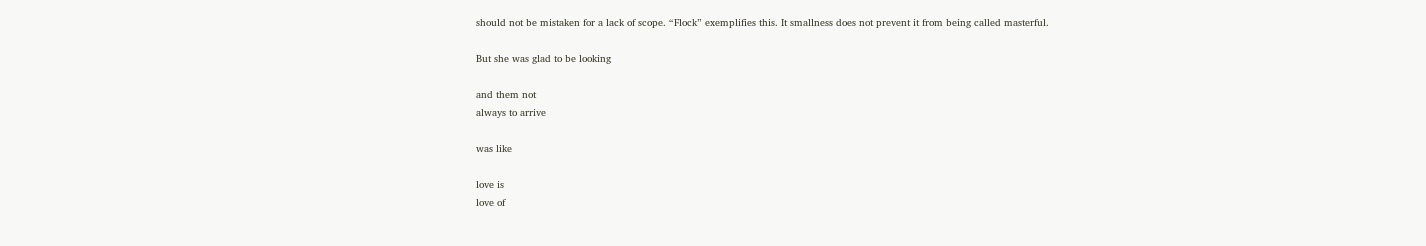should not be mistaken for a lack of scope. “Flock” exemplifies this. It smallness does not prevent it from being called masterful.

But she was glad to be looking

and them not
always to arrive

was like

love is
love of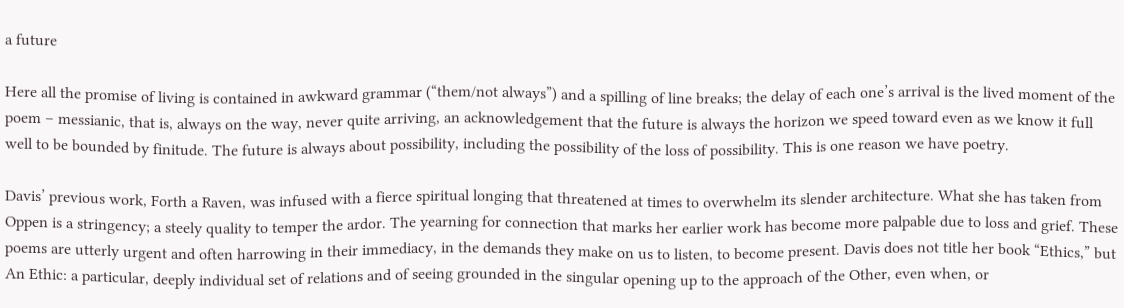a future

Here all the promise of living is contained in awkward grammar (“them/not always”) and a spilling of line breaks; the delay of each one’s arrival is the lived moment of the poem – messianic, that is, always on the way, never quite arriving, an acknowledgement that the future is always the horizon we speed toward even as we know it full well to be bounded by finitude. The future is always about possibility, including the possibility of the loss of possibility. This is one reason we have poetry.

Davis’ previous work, Forth a Raven, was infused with a fierce spiritual longing that threatened at times to overwhelm its slender architecture. What she has taken from Oppen is a stringency; a steely quality to temper the ardor. The yearning for connection that marks her earlier work has become more palpable due to loss and grief. These poems are utterly urgent and often harrowing in their immediacy, in the demands they make on us to listen, to become present. Davis does not title her book “Ethics,” but An Ethic: a particular, deeply individual set of relations and of seeing grounded in the singular opening up to the approach of the Other, even when, or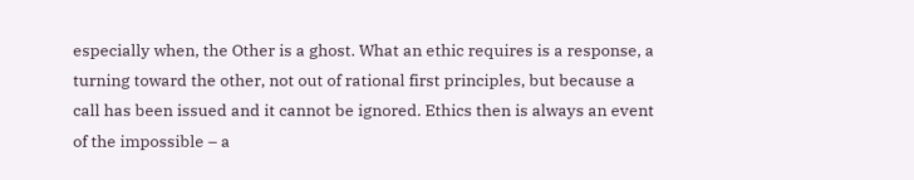especially when, the Other is a ghost. What an ethic requires is a response, a turning toward the other, not out of rational first principles, but because a call has been issued and it cannot be ignored. Ethics then is always an event of the impossible – a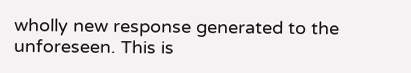wholly new response generated to the unforeseen. This is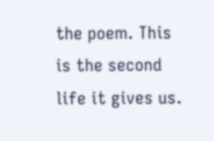the poem. This is the second life it gives us.